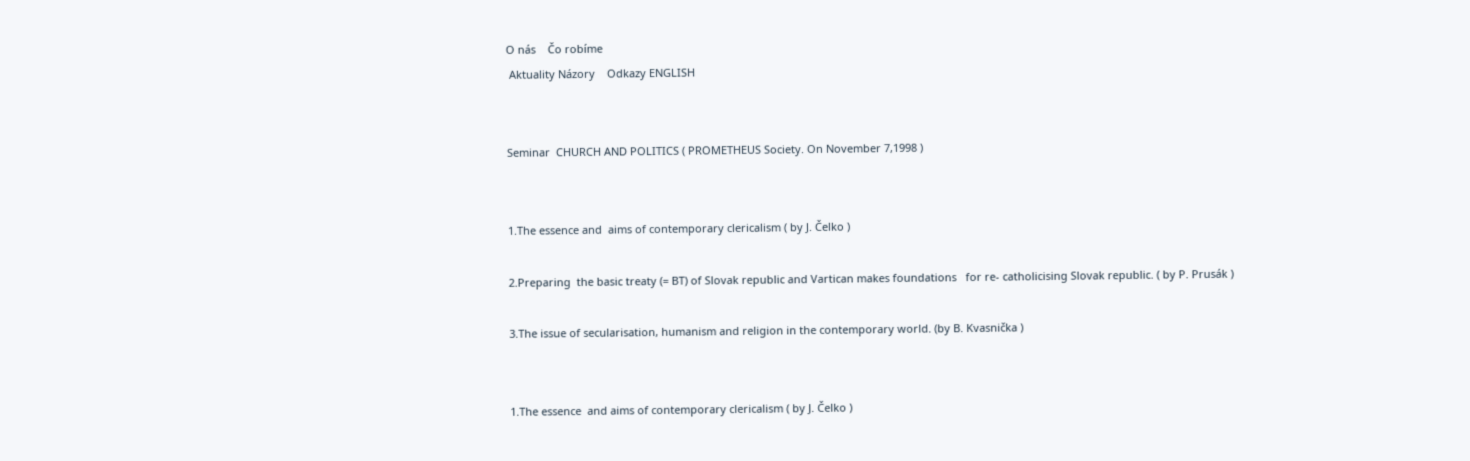O nás    Čo robíme
 Aktuality Názory    Odkazy ENGLISH


Seminar  CHURCH AND POLITICS ( PROMETHEUS Society. On November 7,1998 )


1.The essence and  aims of contemporary clericalism ( by J. Čelko )

2.Preparing  the basic treaty (= BT) of Slovak republic and Vartican makes foundations   for re- catholicising Slovak republic. ( by P. Prusák )

3.The issue of secularisation, humanism and religion in the contemporary world. (by B. Kvasnička )


1.The essence  and aims of contemporary clericalism ( by J. Čelko )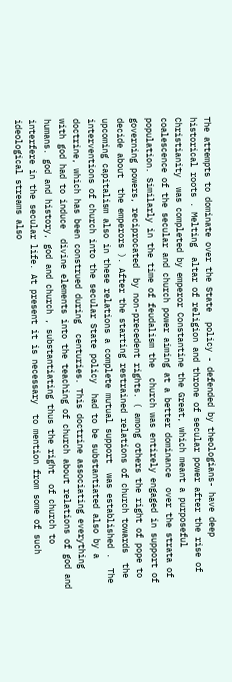The attempts to dominate over the State  policy - defended by theologians- have deep historical roots . Melting  altar of religion and throne of secular power after the rise of Christianity  was completed by emperor Constantine the Great, which meant a purposeful   coalescence of the secular and church power aiming at a better dominance  over the strata of population. Similarly in the time of feudalism the  church was entirely engaged in support of governing powers, reciprocated  by non-precedent rights. ( among others the right of pope to decide about  the emperors ). After the starting restrained relations of church towards  the upcoming capitalism also in these relations a complete mutual support  was established .  The interventions of church into the secular State policy  had to be substantiated also by a doctrine, which has been construed during  centuries. This doctrine associating everything with god had to induce  divine elements into the teaching of church about relations of god and  humans. god and history, god and church , substantiating thus the right  of church to interfere in the secular life. At present it is necessary  to mention from some of such ideological streams also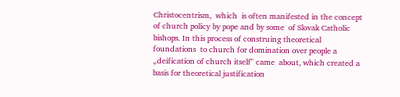Christocentrism,  which  is often manifested in the concept of church policy by pope and by some  of Slovak Catholic bishops. In this process of construing theoretical foundations  to church for domination over people a „deification of church itself" came  about, which created a basis for theoretical justification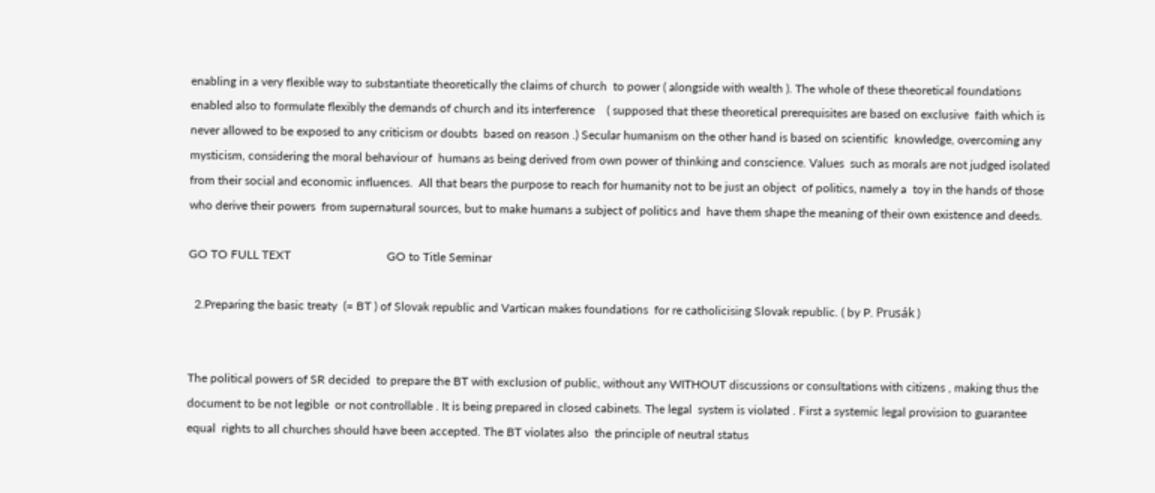enabling in a very flexible way to substantiate theoretically the claims of church  to power ( alongside with wealth ). The whole of these theoretical foundations  enabled also to formulate flexibly the demands of church and its interference    ( supposed that these theoretical prerequisites are based on exclusive  faith which is never allowed to be exposed to any criticism or doubts  based on reason .) Secular humanism on the other hand is based on scientific  knowledge, overcoming any mysticism, considering the moral behaviour of  humans as being derived from own power of thinking and conscience. Values  such as morals are not judged isolated from their social and economic influences.  All that bears the purpose to reach for humanity not to be just an object  of politics, namely a  toy in the hands of those who derive their powers  from supernatural sources, but to make humans a subject of politics and  have them shape the meaning of their own existence and deeds.

GO TO FULL TEXT                                GO to Title Seminar

  2.Preparing the basic treaty  (= BT ) of Slovak republic and Vartican makes foundations  for re catholicising Slovak republic. ( by P. Prusák )


The political powers of SR decided  to prepare the BT with exclusion of public, without any WITHOUT discussions or consultations with citizens , making thus the document to be not legible  or not controllable . It is being prepared in closed cabinets. The legal  system is violated . First a systemic legal provision to guarantee equal  rights to all churches should have been accepted. The BT violates also  the principle of neutral status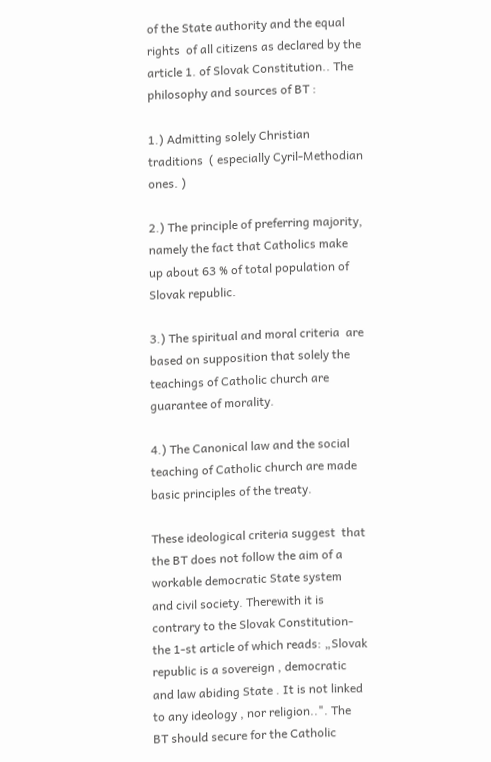of the State authority and the equal rights  of all citizens as declared by the article 1. of Slovak Constitution.. The philosophy and sources of BT :

1.) Admitting solely Christian traditions  ( especially Cyril-Methodian ones. )

2.) The principle of preferring majority, namely the fact that Catholics make up about 63 % of total population of Slovak republic.

3.) The spiritual and moral criteria  are based on supposition that solely the teachings of Catholic church are  guarantee of morality.

4.) The Canonical law and the social  teaching of Catholic church are made basic principles of the treaty.

These ideological criteria suggest  that the BT does not follow the aim of a workable democratic State system  and civil society. Therewith it is contrary to the Slovak Constitution- the 1-st article of which reads: „Slovak  republic is a sovereign , democratic  and law abiding State . It is not linked  to any ideology , nor religion..". The BT should secure for the Catholic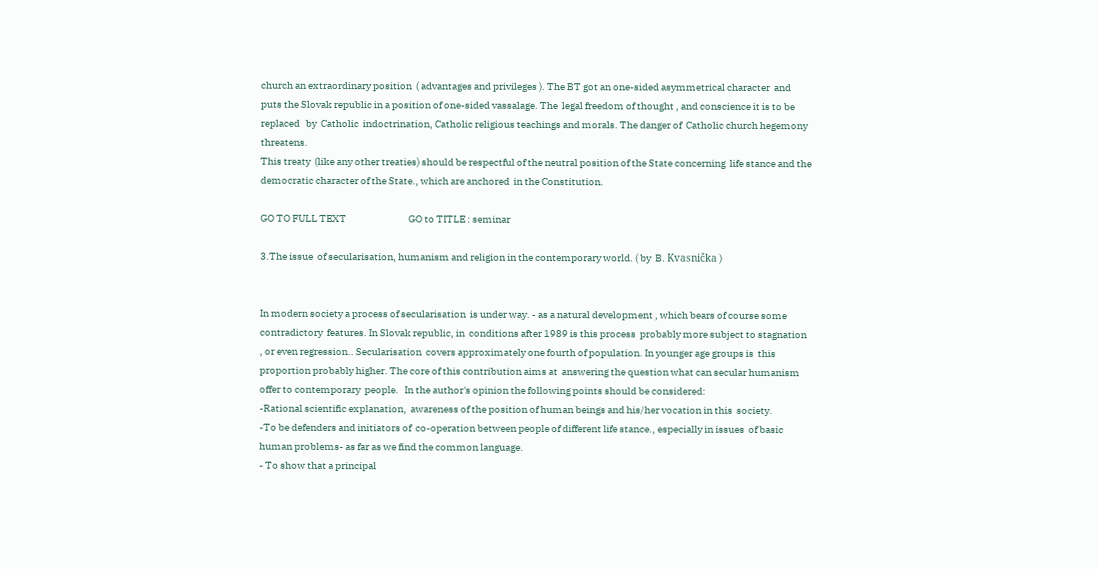church an extraordinary position  ( advantages and privileges ). The BT got an one-sided asymmetrical character  and puts the Slovak republic in a position of one-sided vassalage. The  legal freedom of thought , and conscience it is to be replaced   by  Catholic  indoctrination, Catholic religious teachings and morals. The danger of  Catholic church hegemony threatens.
This treaty  (like any other treaties) should be respectful of the neutral position of the State concerning  life stance and the democratic character of the State., which are anchored  in the Constitution.

GO TO FULL TEXT                               GO to TITLE : seminar

3.The issue  of secularisation, humanism and religion in the contemporary world. ( by  B. Kvasnička )


In modern society a process of secularisation  is under way. - as a natural development , which bears of course some contradictory  features. In Slovak republic, in  conditions after 1989 is this process  probably more subject to stagnation , or even regression.. Secularisation  covers approximately one fourth of population. In younger age groups is  this proportion probably higher. The core of this contribution aims at  answering the question what can secular humanism offer to contemporary  people.   In the author's opinion the following points should be considered:
-Rational scientific explanation,  awareness of the position of human beings and his/her vocation in this  society.
-To be defenders and initiators of  co-operation between people of different life stance., especially in issues  of basic human problems- as far as we find the common language.
- To show that a principal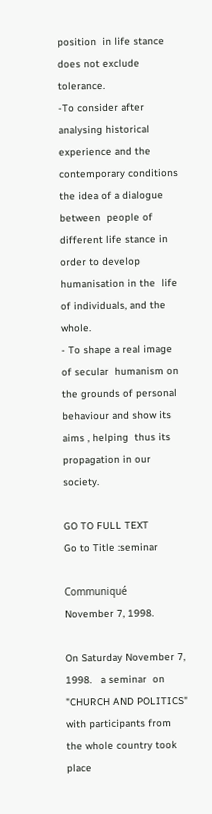position  in life stance does not exclude tolerance.
-To consider after analysing historical  experience and the contemporary conditions the idea of a dialogue between  people of different life stance in order to develop humanisation in the  life of individuals, and the whole.
- To shape a real image of secular  humanism on the grounds of personal behaviour and show its aims , helping  thus its propagation in our society.

GO TO FULL TEXT                                   Go to Title :seminar

Communiqué    November 7, 1998.

On Saturday November 7, 1998.   a seminar  on "CHURCH AND POLITICS" with participants from the whole country took  place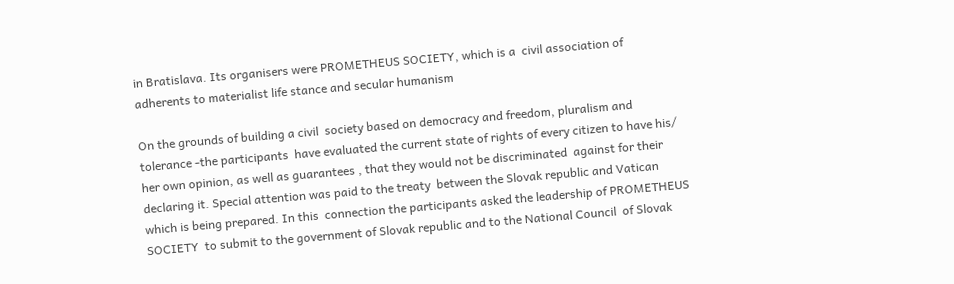in Bratislava. Its organisers were PROMETHEUS SOCIETY, which is a  civil association of adherents to materialist life stance and secular humanism

On the grounds of building a civil  society based on democracy and freedom, pluralism and tolerance -the participants  have evaluated the current state of rights of every citizen to have his/ her own opinion, as well as guarantees , that they would not be discriminated  against for their declaring it. Special attention was paid to the treaty  between the Slovak republic and Vatican which is being prepared. In this  connection the participants asked the leadership of PROMETHEUS SOCIETY  to submit to the government of Slovak republic and to the National Council  of Slovak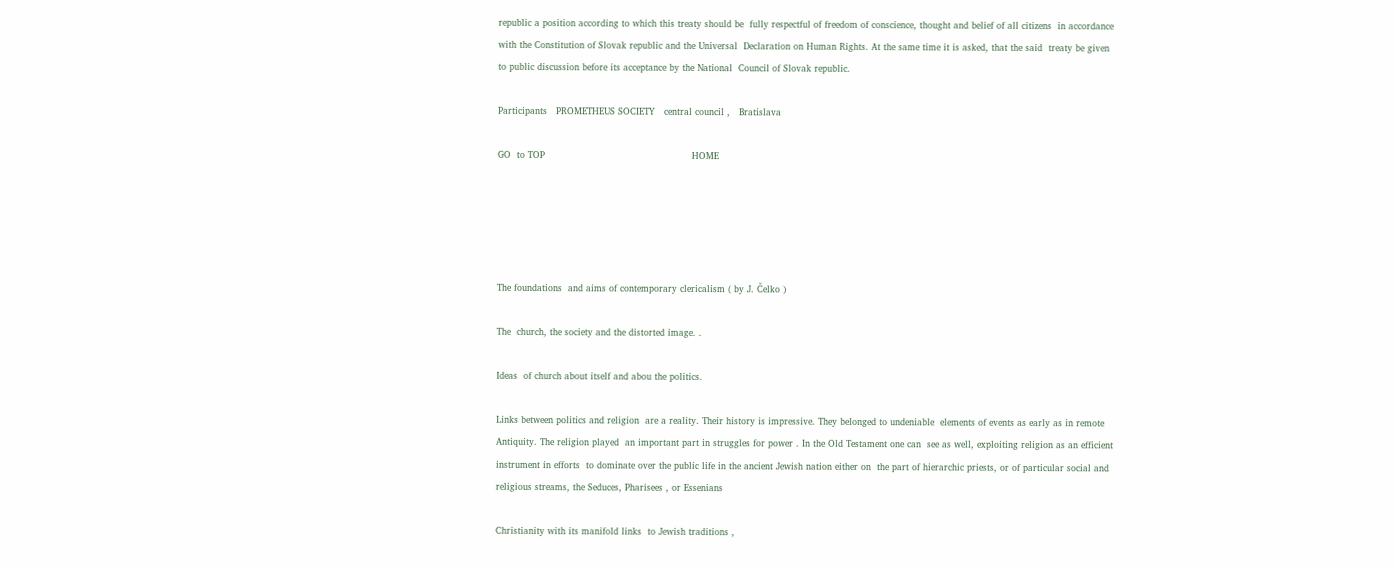republic a position according to which this treaty should be  fully respectful of freedom of conscience, thought and belief of all citizens  in accordance with the Constitution of Slovak republic and the Universal  Declaration on Human Rights. At the same time it is asked, that the said  treaty be given to public discussion before its acceptance by the National  Council of Slovak republic.

Participants   PROMETHEUS SOCIETY   central council ,   Bratislava

GO  to TOP                                                 HOME





The foundations  and aims of contemporary clericalism ( by J. Čelko )

The  church, the society and the distorted image. .

Ideas  of church about itself and abou the politics.

Links between politics and religion  are a reality. Their history is impressive. They belonged to undeniable  elements of events as early as in remote Antiquity. The religion played  an important part in struggles for power . In the Old Testament one can  see as well, exploiting religion as an efficient instrument in efforts  to dominate over the public life in the ancient Jewish nation either on  the part of hierarchic priests, or of particular social and religious streams, the Seduces, Pharisees , or Essenians

Christianity with its manifold links  to Jewish traditions ,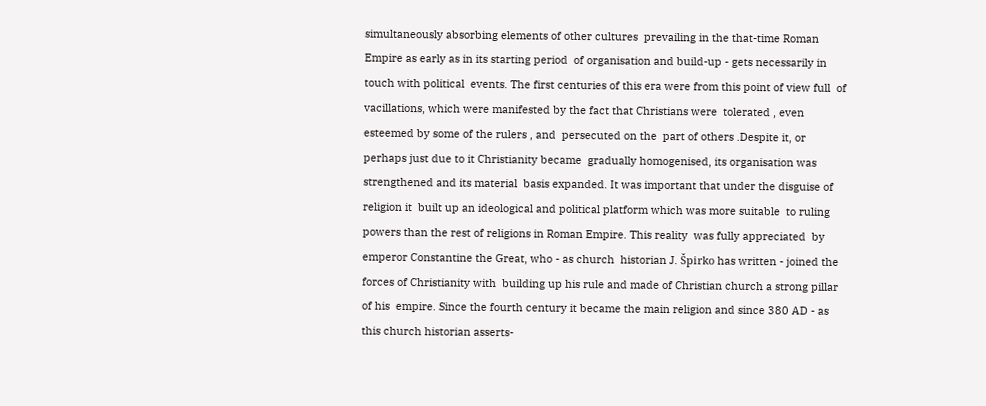simultaneously absorbing elements of other cultures  prevailing in the that-time Roman Empire as early as in its starting period  of organisation and build-up - gets necessarily in touch with political  events. The first centuries of this era were from this point of view full  of vacillations, which were manifested by the fact that Christians were  tolerated , even esteemed by some of the rulers , and  persecuted on the  part of others .Despite it, or perhaps just due to it Christianity became  gradually homogenised, its organisation was strengthened and its material  basis expanded. It was important that under the disguise of religion it  built up an ideological and political platform which was more suitable  to ruling powers than the rest of religions in Roman Empire. This reality  was fully appreciated  by emperor Constantine the Great, who - as church  historian J. Špirko has written - joined the forces of Christianity with  building up his rule and made of Christian church a strong pillar of his  empire. Since the fourth century it became the main religion and since 380 AD - as this church historian asserts-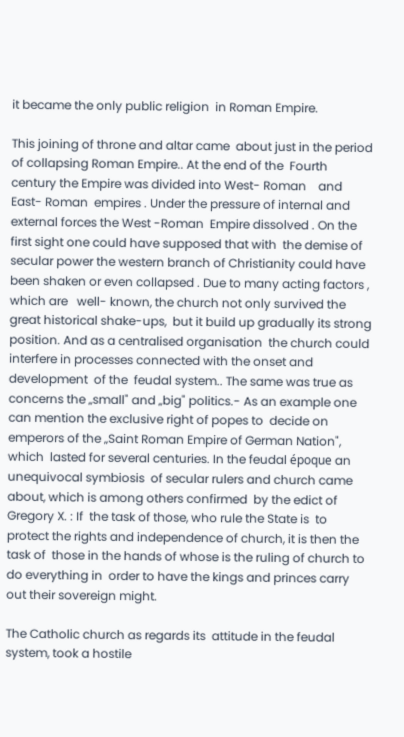it became the only public religion  in Roman Empire.

This joining of throne and altar came  about just in the period of collapsing Roman Empire.. At the end of the  Fourth century the Empire was divided into West- Roman    and East- Roman  empires . Under the pressure of internal and external forces the West -Roman  Empire dissolved . On the first sight one could have supposed that with  the demise of secular power the western branch of Christianity could have  been shaken or even collapsed . Due to many acting factors , which are   well- known, the church not only survived the great historical shake-ups,  but it build up gradually its strong position. And as a centralised organisation  the church could interfere in processes connected with the onset and development  of the  feudal system.. The same was true as concerns the „small" and „big" politics.- As an example one can mention the exclusive right of popes to  decide on emperors of the „Saint Roman Empire of German Nation", which  lasted for several centuries. In the feudal époque an unequivocal symbiosis  of secular rulers and church came about, which is among others confirmed  by the edict of Gregory X. : If  the task of those, who rule the State is  to protect the rights and independence of church, it is then the task of  those in the hands of whose is the ruling of church to do everything in  order to have the kings and princes carry out their sovereign might.

The Catholic church as regards its  attitude in the feudal system, took a hostile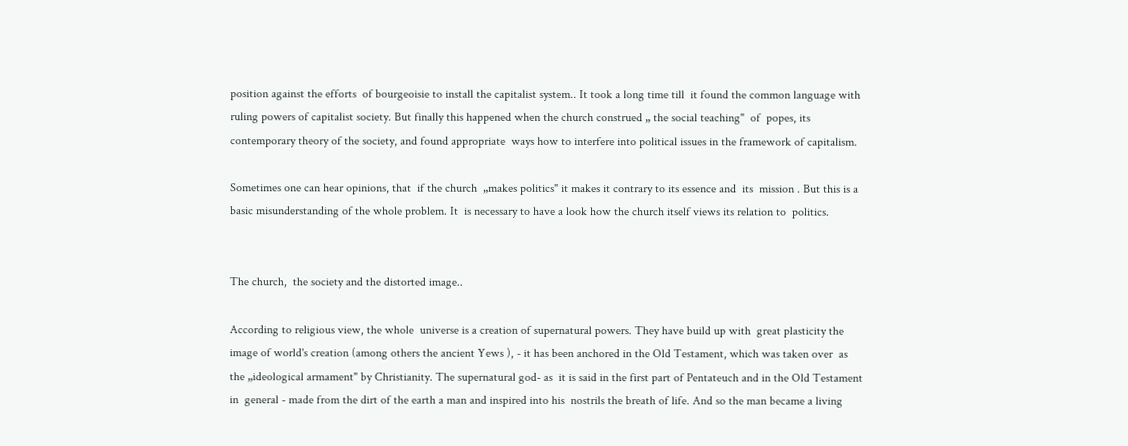position against the efforts  of bourgeoisie to install the capitalist system.. It took a long time till  it found the common language with ruling powers of capitalist society. But finally this happened when the church construed „ the social teaching"  of  popes, its contemporary theory of the society, and found appropriate  ways how to interfere into political issues in the framework of capitalism.

Sometimes one can hear opinions, that  if the church  „makes politics" it makes it contrary to its essence and  its  mission . But this is a basic misunderstanding of the whole problem. It  is necessary to have a look how the church itself views its relation to  politics.


The church,  the society and the distorted image..

According to religious view, the whole  universe is a creation of supernatural powers. They have build up with  great plasticity the image of world's creation (among others the ancient Yews ), - it has been anchored in the Old Testament, which was taken over  as the „ideological armament" by Christianity. The supernatural god- as  it is said in the first part of Pentateuch and in the Old Testament in  general - made from the dirt of the earth a man and inspired into his  nostrils the breath of life. And so the man became a living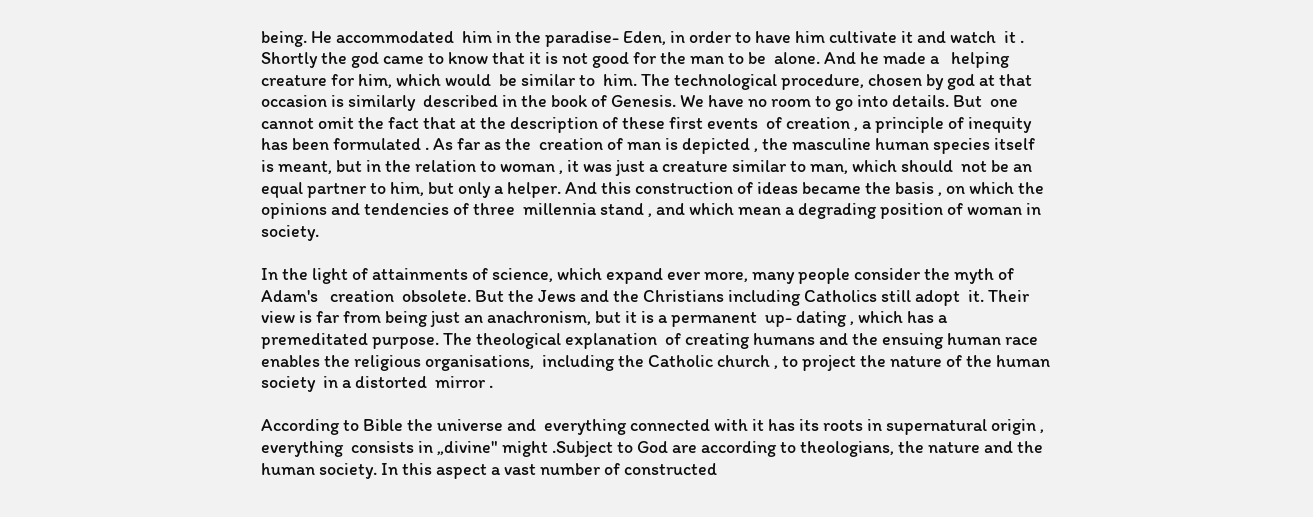being. He accommodated  him in the paradise- Eden, in order to have him cultivate it and watch  it . Shortly the god came to know that it is not good for the man to be  alone. And he made a   helping creature for him, which would  be similar to  him. The technological procedure, chosen by god at that occasion is similarly  described in the book of Genesis. We have no room to go into details. But  one cannot omit the fact that at the description of these first events  of creation , a principle of inequity has been formulated . As far as the  creation of man is depicted , the masculine human species itself is meant, but in the relation to woman , it was just a creature similar to man, which should  not be an equal partner to him, but only a helper. And this construction of ideas became the basis , on which the opinions and tendencies of three  millennia stand , and which mean a degrading position of woman in society.

In the light of attainments of science, which expand ever more, many people consider the myth of Adam's   creation  obsolete. But the Jews and the Christians including Catholics still adopt  it. Their view is far from being just an anachronism, but it is a permanent  up- dating , which has a premeditated purpose. The theological explanation  of creating humans and the ensuing human race enables the religious organisations,  including the Catholic church , to project the nature of the human society  in a distorted  mirror .

According to Bible the universe and  everything connected with it has its roots in supernatural origin , everything  consists in „divine" might .Subject to God are according to theologians, the nature and the human society. In this aspect a vast number of constructed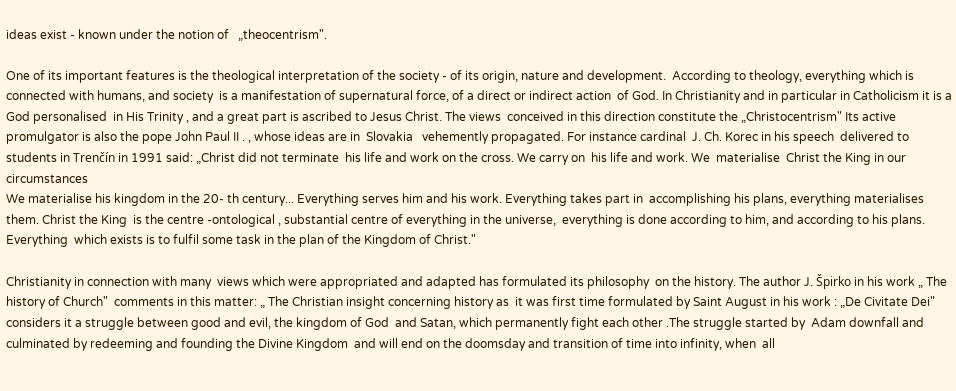ideas exist - known under the notion of   „theocentrism".

One of its important features is the theological interpretation of the society - of its origin, nature and development.  According to theology, everything which is connected with humans, and society  is a manifestation of supernatural force, of a direct or indirect action  of God. In Christianity and in particular in Catholicism it is a God personalised  in His Trinity , and a great part is ascribed to Jesus Christ. The views  conceived in this direction constitute the „Christocentrism" Its active  promulgator is also the pope John Paul II . , whose ideas are in  Slovakia   vehemently propagated. For instance cardinal  J. Ch. Korec in his speech  delivered to students in Trenčín in 1991 said: „Christ did not terminate  his life and work on the cross. We carry on  his life and work. We  materialise  Christ the King in our circumstances
We materialise his kingdom in the 20- th century... Everything serves him and his work. Everything takes part in  accomplishing his plans, everything materialises them. Christ the King  is the centre -ontological , substantial centre of everything in the universe,  everything is done according to him, and according to his plans. Everything  which exists is to fulfil some task in the plan of the Kingdom of Christ."

Christianity in connection with many  views which were appropriated and adapted has formulated its philosophy  on the history. The author J. Špirko in his work „ The history of Church"  comments in this matter: „ The Christian insight concerning history as  it was first time formulated by Saint August in his work : „De Civitate Dei" considers it a struggle between good and evil, the kingdom of God  and Satan, which permanently fight each other .The struggle started by  Adam downfall and culminated by redeeming and founding the Divine Kingdom  and will end on the doomsday and transition of time into infinity, when  all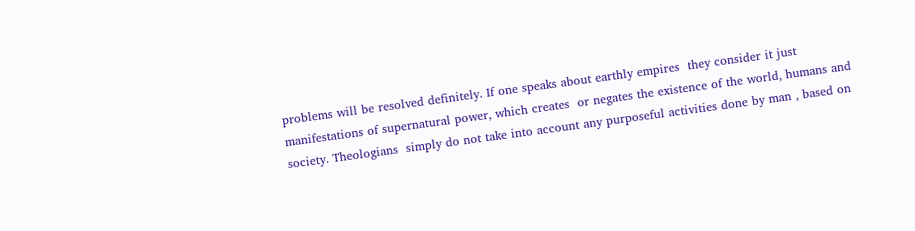problems will be resolved definitely. If one speaks about earthly empires  they consider it just manifestations of supernatural power, which creates  or negates the existence of the world, humans and society. Theologians  simply do not take into account any purposeful activities done by man , based on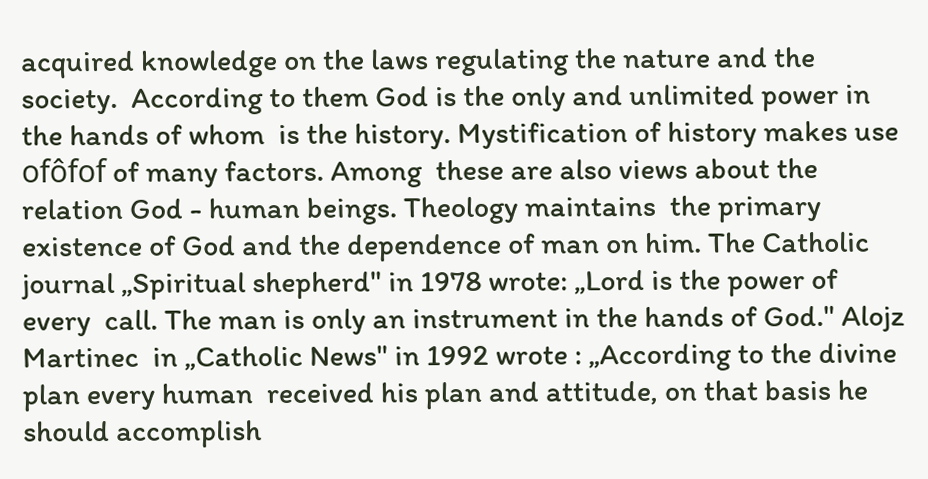acquired knowledge on the laws regulating the nature and the society.  According to them God is the only and unlimited power in the hands of whom  is the history. Mystification of history makes use ofôfof of many factors. Among  these are also views about the relation God - human beings. Theology maintains  the primary existence of God and the dependence of man on him. The Catholic  journal „Spiritual shepherd" in 1978 wrote: „Lord is the power of every  call. The man is only an instrument in the hands of God." Alojz Martinec  in „Catholic News" in 1992 wrote : „According to the divine plan every human  received his plan and attitude, on that basis he should accomplish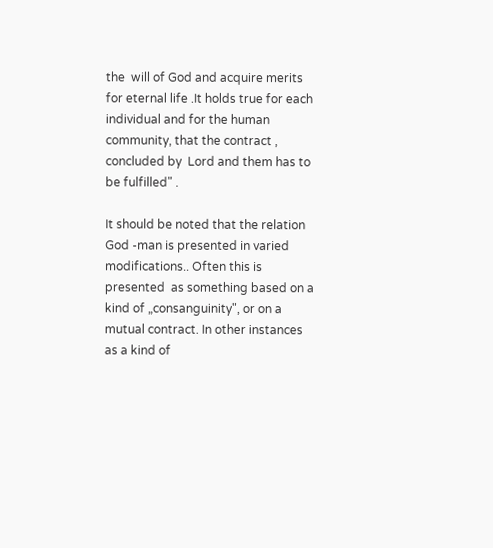the  will of God and acquire merits for eternal life .It holds true for each  individual and for the human community, that the contract , concluded by  Lord and them has to be fulfilled" .

It should be noted that the relation  God -man is presented in varied modifications.. Often this is presented  as something based on a kind of „consanguinity", or on a mutual contract. In other instances as a kind of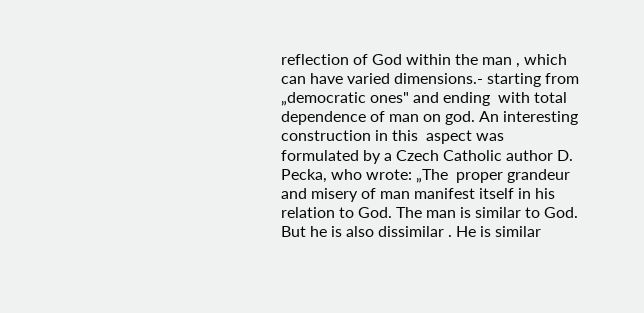reflection of God within the man , which  can have varied dimensions.- starting from „democratic ones" and ending  with total dependence of man on god. An interesting construction in this  aspect was formulated by a Czech Catholic author D. Pecka, who wrote: „The  proper grandeur and misery of man manifest itself in his relation to God. The man is similar to God. But he is also dissimilar . He is similar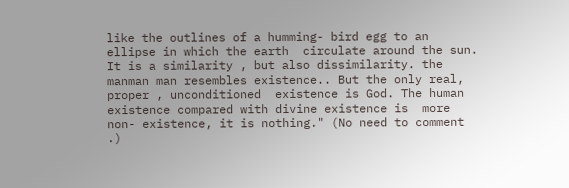like the outlines of a humming- bird egg to an ellipse in which the earth  circulate around the sun. It is a similarity , but also dissimilarity. the manman man resembles existence.. But the only real, proper , unconditioned  existence is God. The human existence compared with divine existence is  more non- existence, it is nothing." (No need to comment .)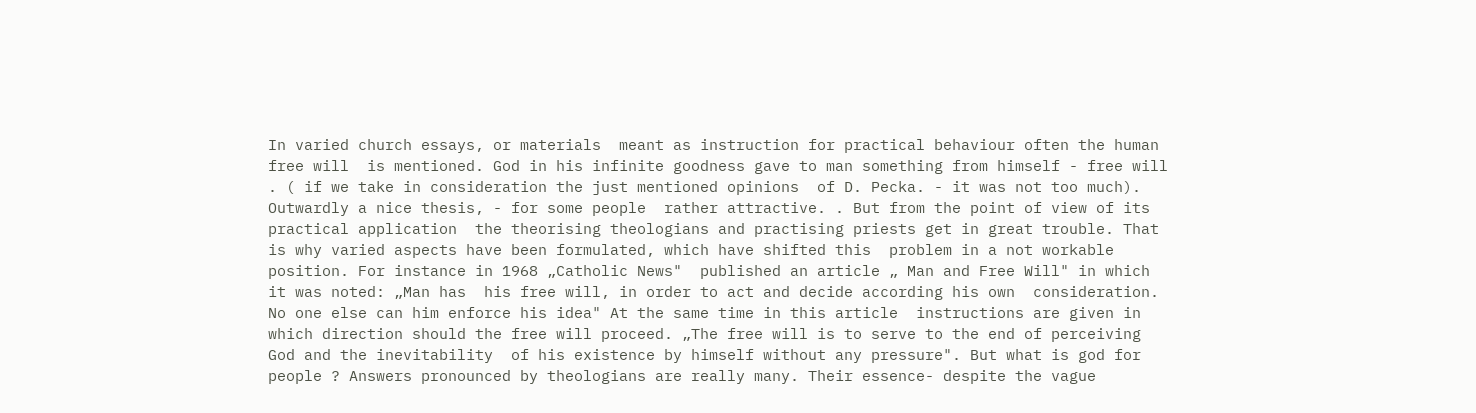In varied church essays, or materials  meant as instruction for practical behaviour often the human free will  is mentioned. God in his infinite goodness gave to man something from himself - free will . ( if we take in consideration the just mentioned opinions  of D. Pecka. - it was not too much). Outwardly a nice thesis, - for some people  rather attractive. . But from the point of view of its practical application  the theorising theologians and practising priests get in great trouble. That is why varied aspects have been formulated, which have shifted this  problem in a not workable position. For instance in 1968 „Catholic News"  published an article „ Man and Free Will" in which it was noted: „Man has  his free will, in order to act and decide according his own  consideration. No one else can him enforce his idea" At the same time in this article  instructions are given in which direction should the free will proceed. „The free will is to serve to the end of perceiving God and the inevitability  of his existence by himself without any pressure". But what is god for  people ? Answers pronounced by theologians are really many. Their essence- despite the vague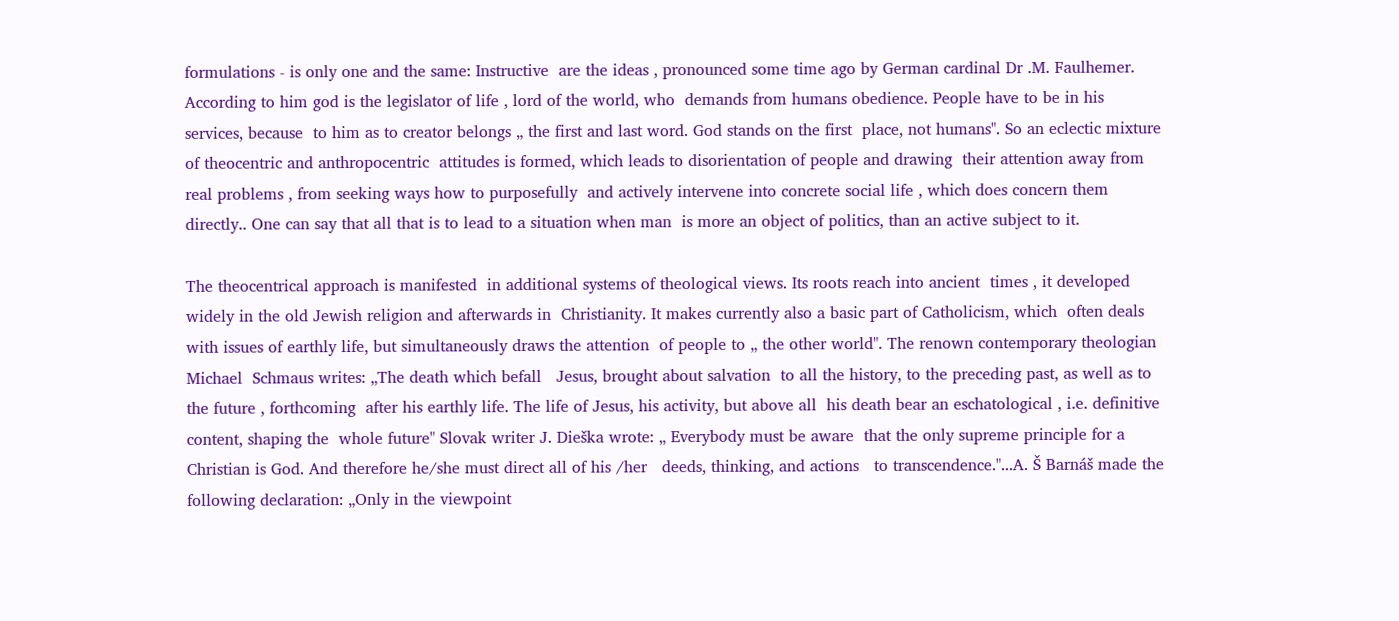formulations - is only one and the same: Instructive  are the ideas , pronounced some time ago by German cardinal Dr .M. Faulhemer.  According to him god is the legislator of life , lord of the world, who  demands from humans obedience. People have to be in his services, because  to him as to creator belongs „ the first and last word. God stands on the first  place, not humans". So an eclectic mixture of theocentric and anthropocentric  attitudes is formed, which leads to disorientation of people and drawing  their attention away from real problems , from seeking ways how to purposefully  and actively intervene into concrete social life , which does concern them  directly.. One can say that all that is to lead to a situation when man  is more an object of politics, than an active subject to it.

The theocentrical approach is manifested  in additional systems of theological views. Its roots reach into ancient  times , it developed widely in the old Jewish religion and afterwards in  Christianity. It makes currently also a basic part of Catholicism, which  often deals with issues of earthly life, but simultaneously draws the attention  of people to „ the other world". The renown contemporary theologian Michael  Schmaus writes: „The death which befall   Jesus, brought about salvation  to all the history, to the preceding past, as well as to the future , forthcoming  after his earthly life. The life of Jesus, his activity, but above all  his death bear an eschatological , i.e. definitive content, shaping the  whole future" Slovak writer J. Dieška wrote: „ Everybody must be aware  that the only supreme principle for a Christian is God. And therefore he/she must direct all of his /her   deeds, thinking, and actions   to transcendence."...A. Š Barnáš made the following declaration: „Only in the viewpoint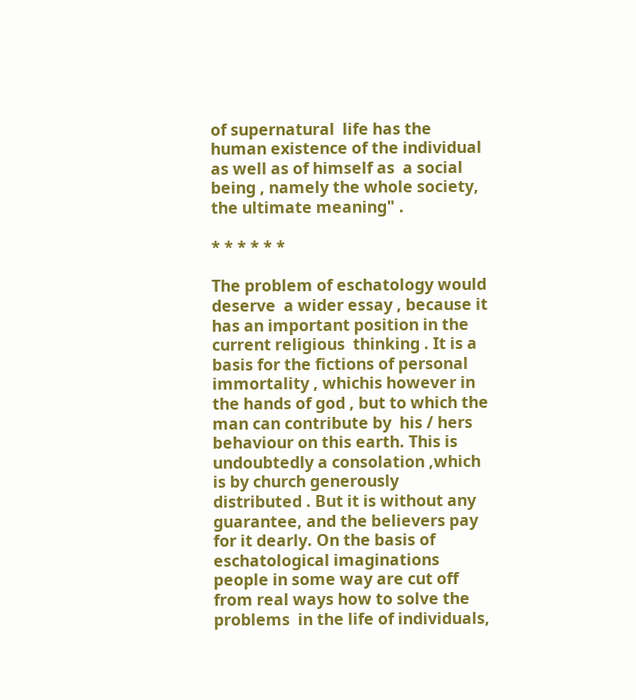of supernatural  life has the human existence of the individual as well as of himself as  a social being , namely the whole society, the ultimate meaning" .

* * * * * *

The problem of eschatology would deserve  a wider essay , because it has an important position in the current religious  thinking . It is a basis for the fictions of personal immortality , whichis however in the hands of god , but to which the man can contribute by  his / hers behaviour on this earth. This is undoubtedly a consolation ,which is by church generously distributed . But it is without any guarantee, and the believers pay for it dearly. On the basis of eschatological imaginations  people in some way are cut off from real ways how to solve the problems  in the life of individuals,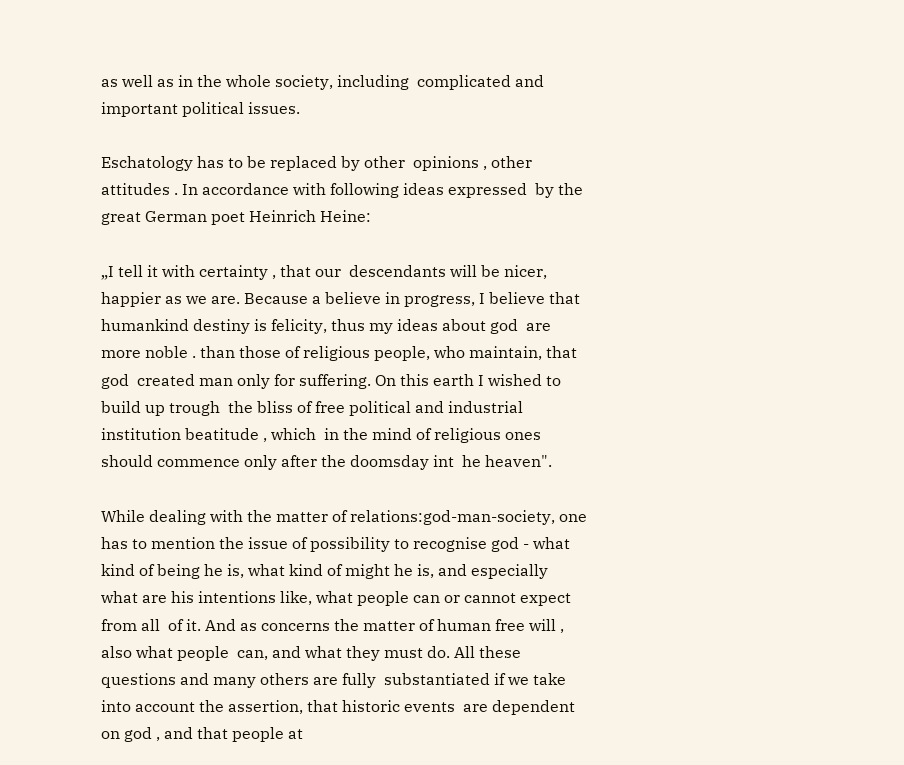as well as in the whole society, including  complicated and important political issues.

Eschatology has to be replaced by other  opinions , other attitudes . In accordance with following ideas expressed  by the great German poet Heinrich Heine:

„I tell it with certainty , that our  descendants will be nicer, happier as we are. Because a believe in progress, I believe that humankind destiny is felicity, thus my ideas about god  are more noble . than those of religious people, who maintain, that god  created man only for suffering. On this earth I wished to build up trough  the bliss of free political and industrial institution beatitude , which  in the mind of religious ones should commence only after the doomsday int  he heaven".

While dealing with the matter of relations:god-man-society, one has to mention the issue of possibility to recognise god - what kind of being he is, what kind of might he is, and especially  what are his intentions like, what people can or cannot expect from all  of it. And as concerns the matter of human free will , also what people  can, and what they must do. All these questions and many others are fully  substantiated if we take into account the assertion, that historic events  are dependent on god , and that people at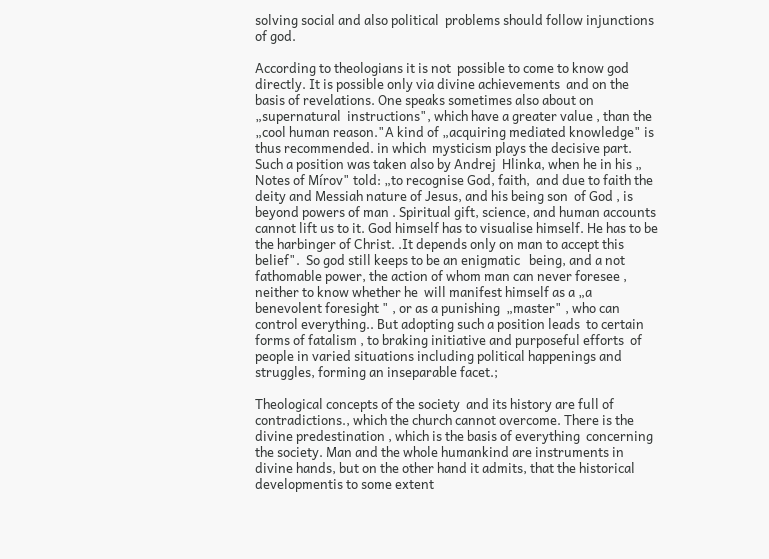solving social and also political  problems should follow injunctions of god.

According to theologians it is not  possible to come to know god directly. It is possible only via divine achievements  and on the basis of revelations. One speaks sometimes also about on „supernatural  instructions", which have a greater value , than the „cool human reason."A kind of „acquiring mediated knowledge" is thus recommended. in which  mysticism plays the decisive part. Such a position was taken also by Andrej  Hlinka, when he in his „ Notes of Mírov" told: „to recognise God, faith,  and due to faith the deity and Messiah nature of Jesus, and his being son  of God , is beyond powers of man . Spiritual gift, science, and human accounts  cannot lift us to it. God himself has to visualise himself. He has to be  the harbinger of Christ. .It depends only on man to accept this belief".  So god still keeps to be an enigmatic   being, and a not fathomable power, the action of whom man can never foresee , neither to know whether he  will manifest himself as a „a benevolent foresight " , or as a punishing  „master" , who can control everything.. But adopting such a position leads  to certain forms of fatalism , to braking initiative and purposeful efforts  of people in varied situations including political happenings and struggles, forming an inseparable facet.;

Theological concepts of the society  and its history are full of contradictions., which the church cannot overcome. There is the divine predestination , which is the basis of everything  concerning the society. Man and the whole humankind are instruments in  divine hands, but on the other hand it admits, that the historical developmentis to some extent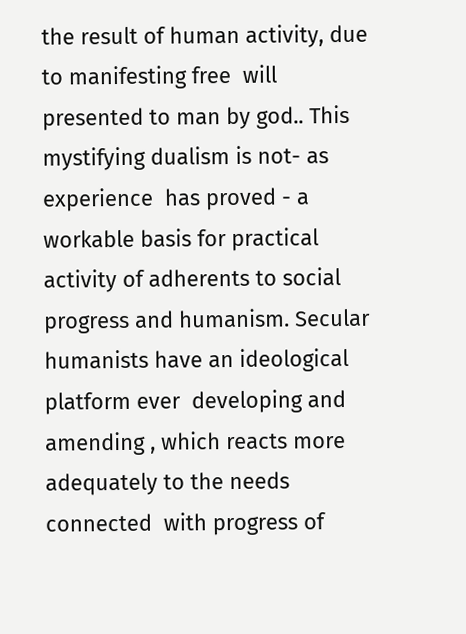the result of human activity, due to manifesting free  will presented to man by god.. This mystifying dualism is not- as experience  has proved - a workable basis for practical activity of adherents to social   progress and humanism. Secular humanists have an ideological platform ever  developing and amending , which reacts more adequately to the needs connected  with progress of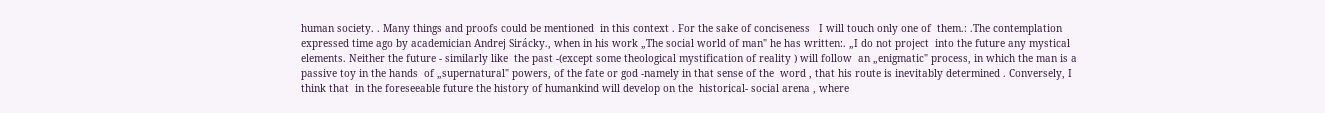human society. . Many things and proofs could be mentioned  in this context . For the sake of conciseness   I will touch only one of  them.: .The contemplation expressed time ago by academician Andrej Sirácky., when in his work „The social world of man" he has written:. „I do not project  into the future any mystical elements. Neither the future - similarly like  the past -(except some theological mystification of reality ) will follow  an „enigmatic" process, in which the man is a passive toy in the hands  of „supernatural" powers, of the fate or god -namely in that sense of the  word , that his route is inevitably determined . Conversely, I think that  in the foreseeable future the history of humankind will develop on the  historical- social arena , where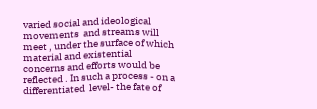varied social and ideological movements  and streams will meet , under the surface of which material and existential  concerns and efforts would be reflected . In such a process - on a differentiated  level- the fate of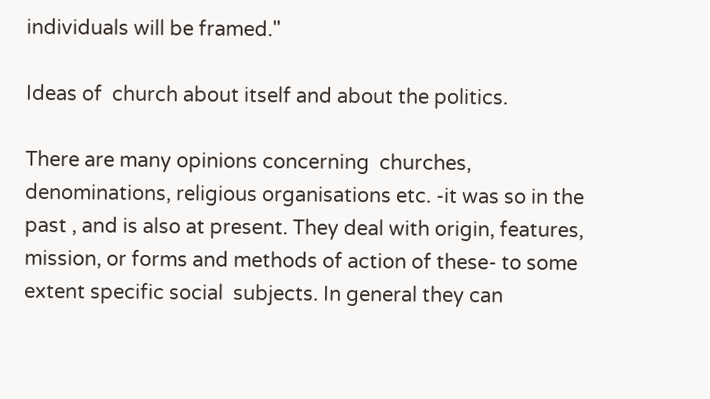individuals will be framed."

Ideas of  church about itself and about the politics.

There are many opinions concerning  churches, denominations, religious organisations etc. -it was so in the  past , and is also at present. They deal with origin, features, mission, or forms and methods of action of these- to some extent specific social  subjects. In general they can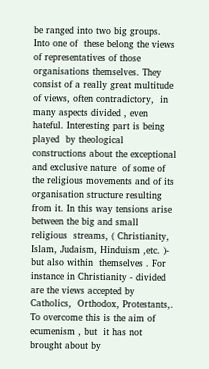be ranged into two big groups. Into one of  these belong the views of representatives of those organisations themselves. They consist of a really great multitude of views, often contradictory,  in many aspects divided , even hateful. Interesting part is being played  by theological constructions about the exceptional and exclusive nature  of some of the religious movements and of its organisation structure resulting  from it. In this way tensions arise between the big and small religious  streams, ( Christianity, Islam, Judaism, Hinduism ,etc. )- but also within  themselves . For instance in Christianity - divided are the views accepted by Catholics,  Orthodox, Protestants,. To overcome this is the aim of ecumenism , but  it has not brought about by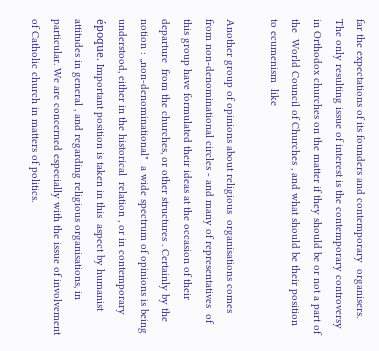far the expectations of its founders and contemporary  organisers. The only resulting issue of interest is the contemporary controversy  in Orthodox churches on the matter if they should be or not a part of the  World Council of Churches , and what should be their position to ecumenism  like

Another group of opinions about religious  organisations comes from non-denominational circles - and many of representatives  of this group have formulated their ideas at the occasion of their departure  from the churches, or other structures . Certainly by the notion : „non-denominational"  a wide spectrum of opinions is being understood, either in the historical  relation , or in contemporary époque. Important position is taken in this  aspect by humanist attitudes in general , and regarding religious organisations, in particular. We are concerned especially with the issue of involvement  of Catholic church in matters of politics.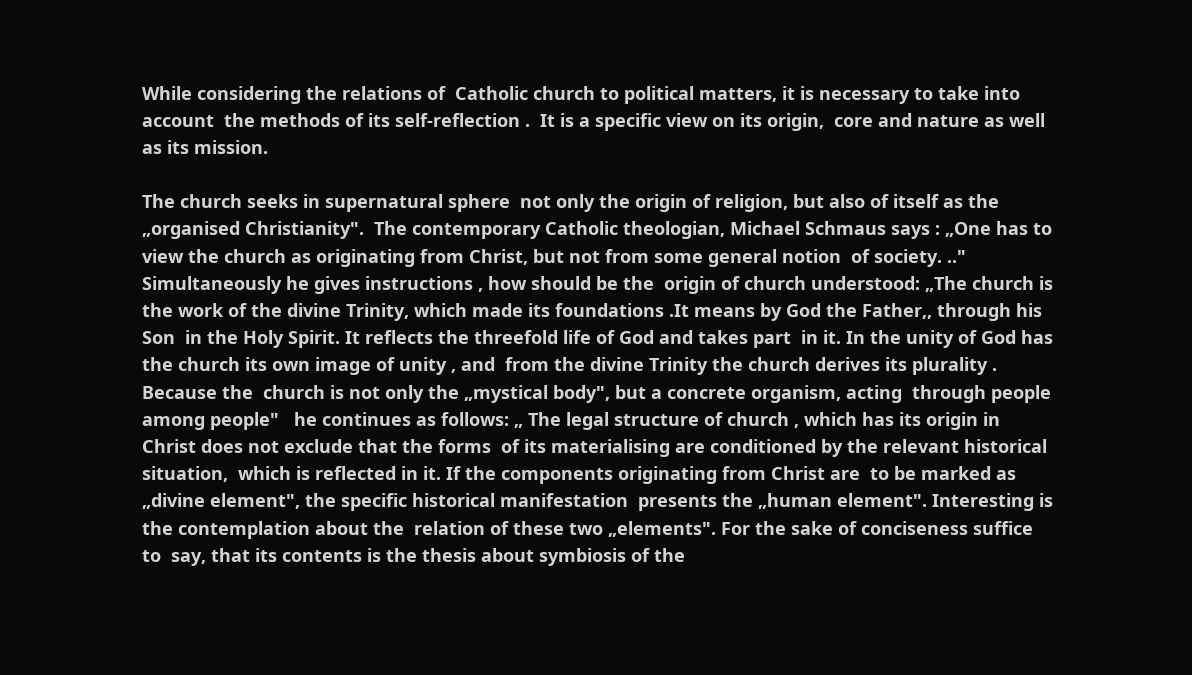While considering the relations of  Catholic church to political matters, it is necessary to take into account  the methods of its self-reflection .  It is a specific view on its origin,  core and nature as well as its mission.

The church seeks in supernatural sphere  not only the origin of religion, but also of itself as the „organised Christianity".  The contemporary Catholic theologian, Michael Schmaus says : „One has to  view the church as originating from Christ, but not from some general notion  of society. .." Simultaneously he gives instructions , how should be the  origin of church understood: „The church is the work of the divine Trinity, which made its foundations .It means by God the Father,, through his Son  in the Holy Spirit. It reflects the threefold life of God and takes part  in it. In the unity of God has the church its own image of unity , and  from the divine Trinity the church derives its plurality . Because the  church is not only the „mystical body", but a concrete organism, acting  through people among people"   he continues as follows: „ The legal structure of church , which has its origin in Christ does not exclude that the forms  of its materialising are conditioned by the relevant historical situation,  which is reflected in it. If the components originating from Christ are  to be marked as „divine element", the specific historical manifestation  presents the „human element". Interesting is the contemplation about the  relation of these two „elements". For the sake of conciseness suffice to  say, that its contents is the thesis about symbiosis of the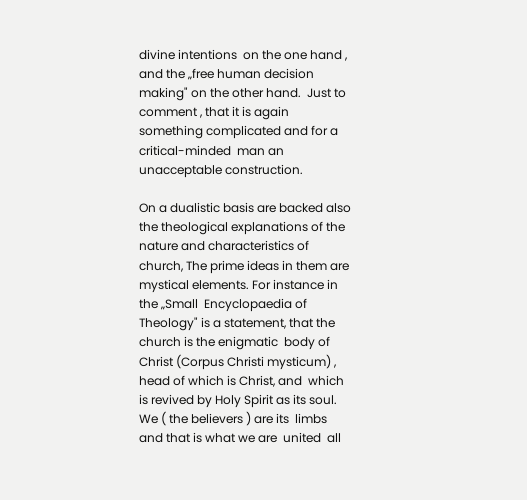divine intentions  on the one hand , and the „free human decision making" on the other hand.  Just to comment , that it is again something complicated and for a critical-minded  man an unacceptable construction.

On a dualistic basis are backed also  the theological explanations of the nature and characteristics of church, The prime ideas in them are mystical elements. For instance in the „Small  Encyclopaedia of Theology" is a statement, that the church is the enigmatic  body of Christ (Corpus Christi mysticum) , head of which is Christ, and  which is revived by Holy Spirit as its soul. We ( the believers ) are its  limbs and that is what we are  united  all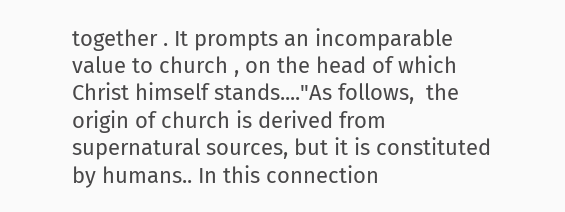together . It prompts an incomparable  value to church , on the head of which Christ himself stands...."As follows,  the origin of church is derived from supernatural sources, but it is constituted  by humans.. In this connection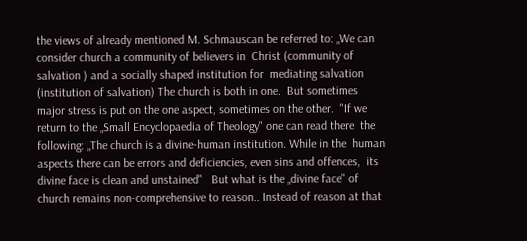the views of already mentioned M. Schmauscan be referred to: „We can consider church a community of believers in  Christ (community of salvation ) and a socially shaped institution for  mediating salvation  (institution of salvation) The church is both in one.  But sometimes major stress is put on the one aspect, sometimes on the other.  "If we return to the „Small Encyclopaedia of Theology" one can read there  the following: „The church is a divine-human institution. While in the  human aspects there can be errors and deficiencies, even sins and offences,  its divine face is clean and unstained"   But what is the „divine face" of  church remains non-comprehensive to reason.. Instead of reason at that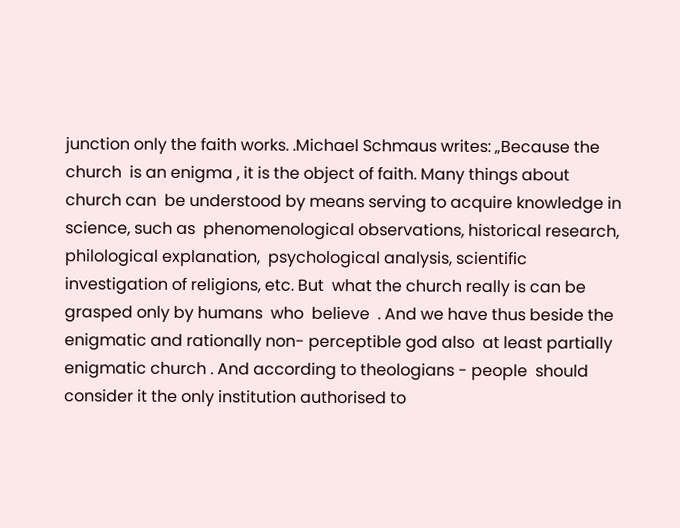junction only the faith works. .Michael Schmaus writes: „Because the church  is an enigma , it is the object of faith. Many things about church can  be understood by means serving to acquire knowledge in science, such as  phenomenological observations, historical research, philological explanation,  psychological analysis, scientific investigation of religions, etc. But  what the church really is can be grasped only by humans  who  believe  . And we have thus beside the enigmatic and rationally non- perceptible god also  at least partially enigmatic church . And according to theologians - people  should consider it the only institution authorised to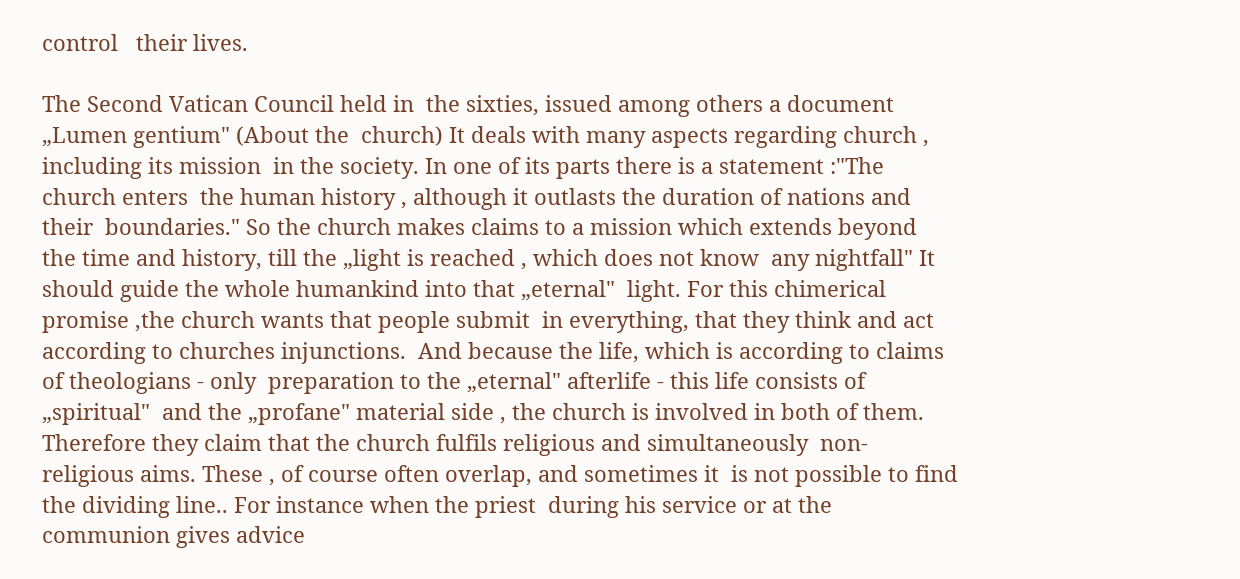control   their lives.

The Second Vatican Council held in  the sixties, issued among others a document „Lumen gentium" (About the  church) It deals with many aspects regarding church , including its mission  in the society. In one of its parts there is a statement :"The church enters  the human history , although it outlasts the duration of nations and their  boundaries." So the church makes claims to a mission which extends beyond  the time and history, till the „light is reached , which does not know  any nightfall" It should guide the whole humankind into that „eternal"  light. For this chimerical promise ,the church wants that people submit  in everything, that they think and act according to churches injunctions.  And because the life, which is according to claims of theologians - only  preparation to the „eternal" afterlife - this life consists of „spiritual"  and the „profane" material side , the church is involved in both of them.  Therefore they claim that the church fulfils religious and simultaneously  non- religious aims. These , of course often overlap, and sometimes it  is not possible to find the dividing line.. For instance when the priest  during his service or at the communion gives advice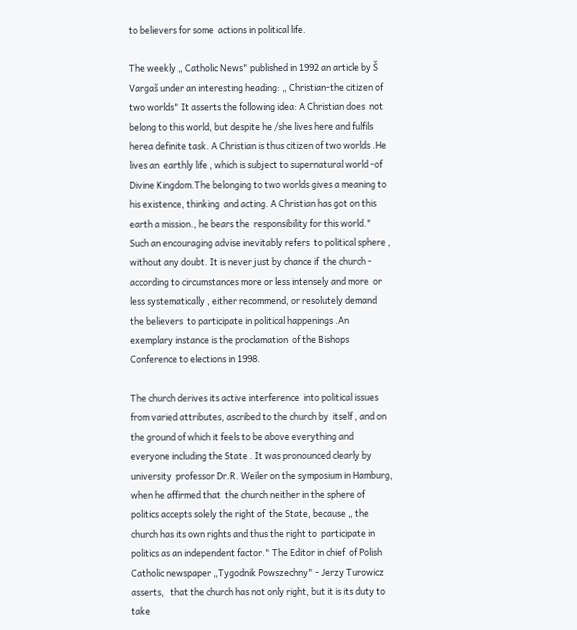to believers for some  actions in political life.

The weekly „ Catholic News" published in 1992 an article by Š Vargaš under an interesting heading: „ Christian-the citizen of two worlds" It asserts the following idea: A Christian does  not belong to this world, but despite he /she lives here and fulfils herea definite task. A Christian is thus citizen of two worlds .He lives an  earthly life , which is subject to supernatural world -of Divine Kingdom.The belonging to two worlds gives a meaning to his existence, thinking  and acting. A Christian has got on this earth a mission., he bears the  responsibility for this world."   Such an encouraging advise inevitably refers  to political sphere , without any doubt. It is never just by chance if  the church - according to circumstances more or less intensely and more  or less systematically , either recommend, or resolutely demand the believers  to participate in political happenings .An exemplary instance is the proclamation  of the Bishops Conference to elections in 1998.

The church derives its active interference  into political issues from varied attributes, ascribed to the church by  itself , and on the ground of which it feels to be above everything and  everyone including the State . It was pronounced clearly by university  professor Dr.R. Weiler on the symposium in Hamburg, when he affirmed that  the church neither in the sphere of politics accepts solely the right of  the State, because „ the church has its own rights and thus the right to  participate in politics as an independent factor." The Editor in chief  of Polish Catholic newspaper „Tygodnik Powszechny" - Jerzy Turowicz   asserts,   that the church has not only right, but it is its duty to take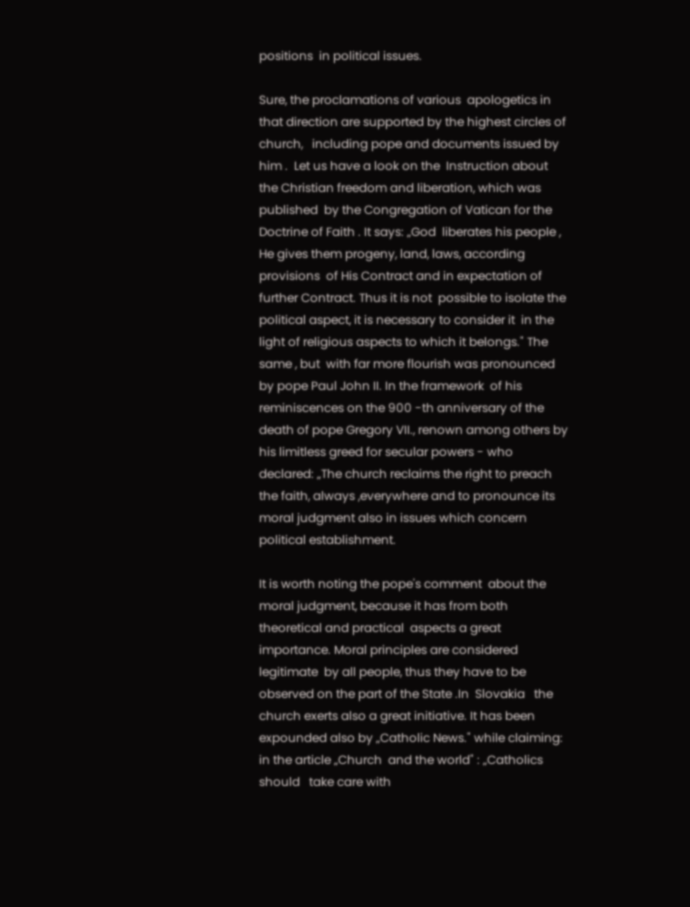positions  in political issues.

Sure, the proclamations of various  apologetics in that direction are supported by the highest circles of church,   including pope and documents issued by him .  Let us have a look on the  Instruction about the Christian freedom and liberation, which was published  by the Congregation of Vatican for the Doctrine of Faith . It says: „God  liberates his people , He gives them progeny, land, laws, according provisions  of His Contract and in expectation of further Contract. Thus it is not  possible to isolate the political aspect, it is necessary to consider it  in the light of religious aspects to which it belongs." The same , but  with far more flourish was pronounced by pope Paul John II. In the framework  of his reminiscences on the 900 -th anniversary of the death of pope Gregory VII., renown among others by his limitless greed for secular powers - who  declared: „The church reclaims the right to preach the faith, always ,everywhere and to pronounce its moral judgment also in issues which concern  political establishment.

It is worth noting the pope's comment  about the moral judgment, because it has from both theoretical and practical  aspects a great importance. Moral principles are considered legitimate  by all people, thus they have to be observed on the part of the State .In  Slovakia   the church exerts also a great initiative. It has been  expounded also by „Catholic News." while claiming: in the article „Church  and the world" : „Catholics should   take care with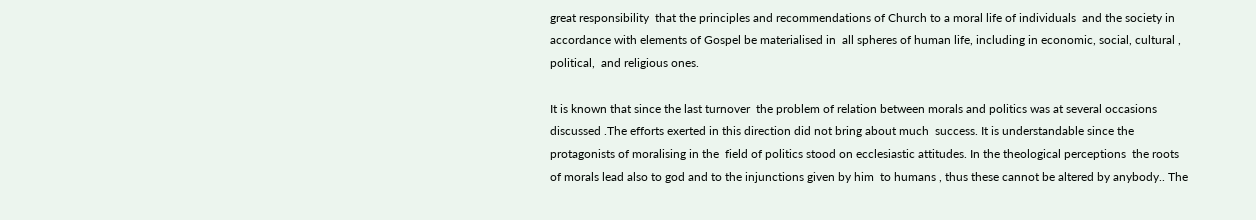great responsibility  that the principles and recommendations of Church to a moral life of individuals  and the society in accordance with elements of Gospel be materialised in  all spheres of human life, including in economic, social, cultural , political,  and religious ones.

It is known that since the last turnover  the problem of relation between morals and politics was at several occasions  discussed .The efforts exerted in this direction did not bring about much  success. It is understandable since the protagonists of moralising in the  field of politics stood on ecclesiastic attitudes. In the theological perceptions  the roots of morals lead also to god and to the injunctions given by him  to humans , thus these cannot be altered by anybody.. The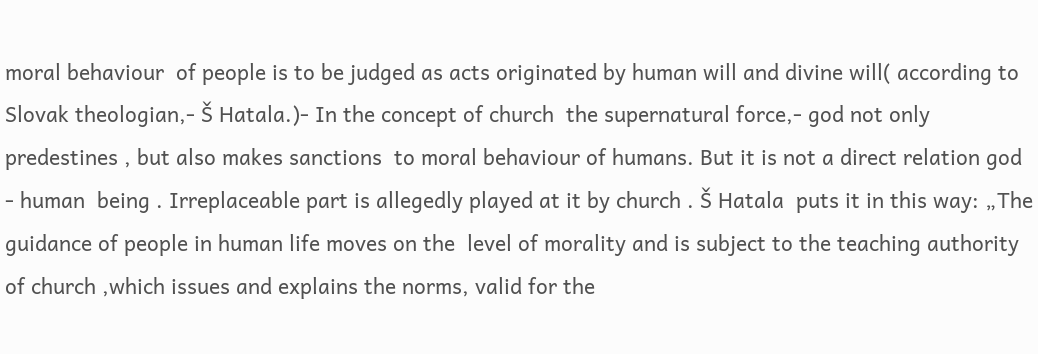moral behaviour  of people is to be judged as acts originated by human will and divine will( according to Slovak theologian,- Š Hatala.)- In the concept of church  the supernatural force,- god not only predestines , but also makes sanctions  to moral behaviour of humans. But it is not a direct relation god - human  being . Irreplaceable part is allegedly played at it by church . Š Hatala  puts it in this way: „The guidance of people in human life moves on the  level of morality and is subject to the teaching authority of church ,which issues and explains the norms, valid for the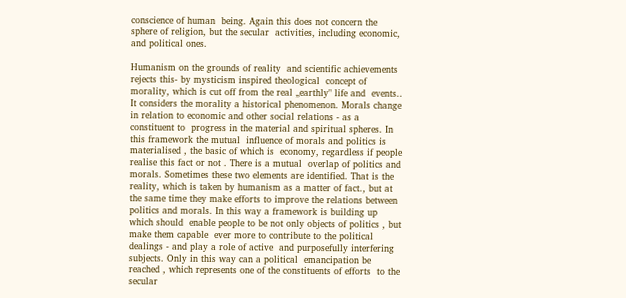conscience of human  being. Again this does not concern the sphere of religion, but the secular  activities, including economic, and political ones.

Humanism on the grounds of reality  and scientific achievements rejects this- by mysticism inspired theological  concept of morality, which is cut off from the real „earthly" life and  events.. It considers the morality a historical phenomenon. Morals change  in relation to economic and other social relations - as a constituent to  progress in the material and spiritual spheres. In this framework the mutual  influence of morals and politics is materialised , the basic of which is  economy, regardless if people realise this fact or not . There is a mutual  overlap of politics and morals. Sometimes these two elements are identified. That is the reality, which is taken by humanism as a matter of fact., but at the same time they make efforts to improve the relations between  politics and morals. In this way a framework is building up which should  enable people to be not only objects of politics , but make them capable  ever more to contribute to the political dealings - and play a role of active  and purposefully interfering subjects. Only in this way can a political  emancipation be reached , which represents one of the constituents of efforts  to the secular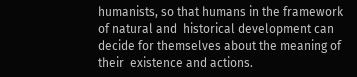humanists, so that humans in the framework of natural and  historical development can decide for themselves about the meaning of their  existence and actions.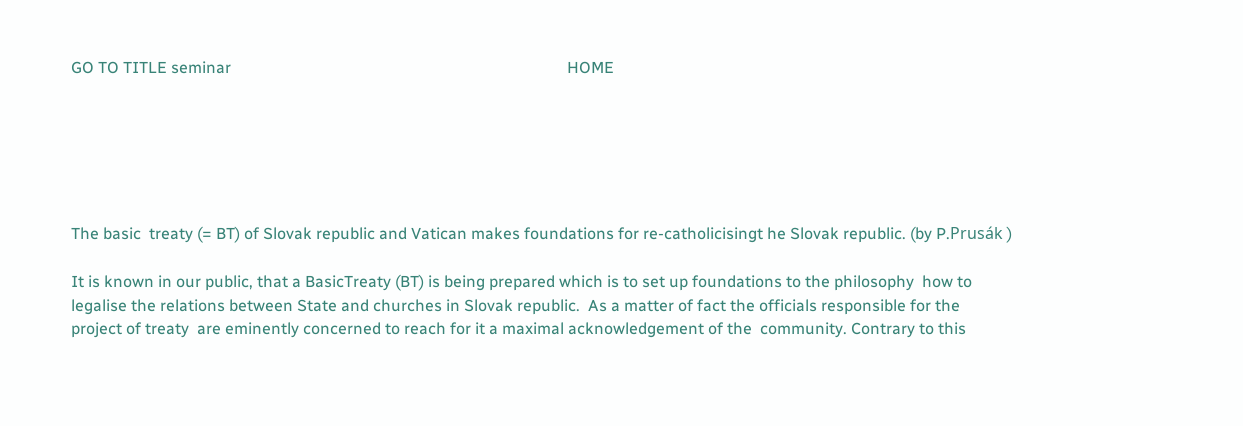GO TO TITLE seminar                                                                                    HOME






The basic  treaty (= BT) of Slovak republic and Vatican makes foundations for re-catholicisingt he Slovak republic. (by P.Prusák )

It is known in our public, that a BasicTreaty (BT) is being prepared which is to set up foundations to the philosophy  how to legalise the relations between State and churches in Slovak republic.  As a matter of fact the officials responsible for the project of treaty  are eminently concerned to reach for it a maximal acknowledgement of the  community. Contrary to this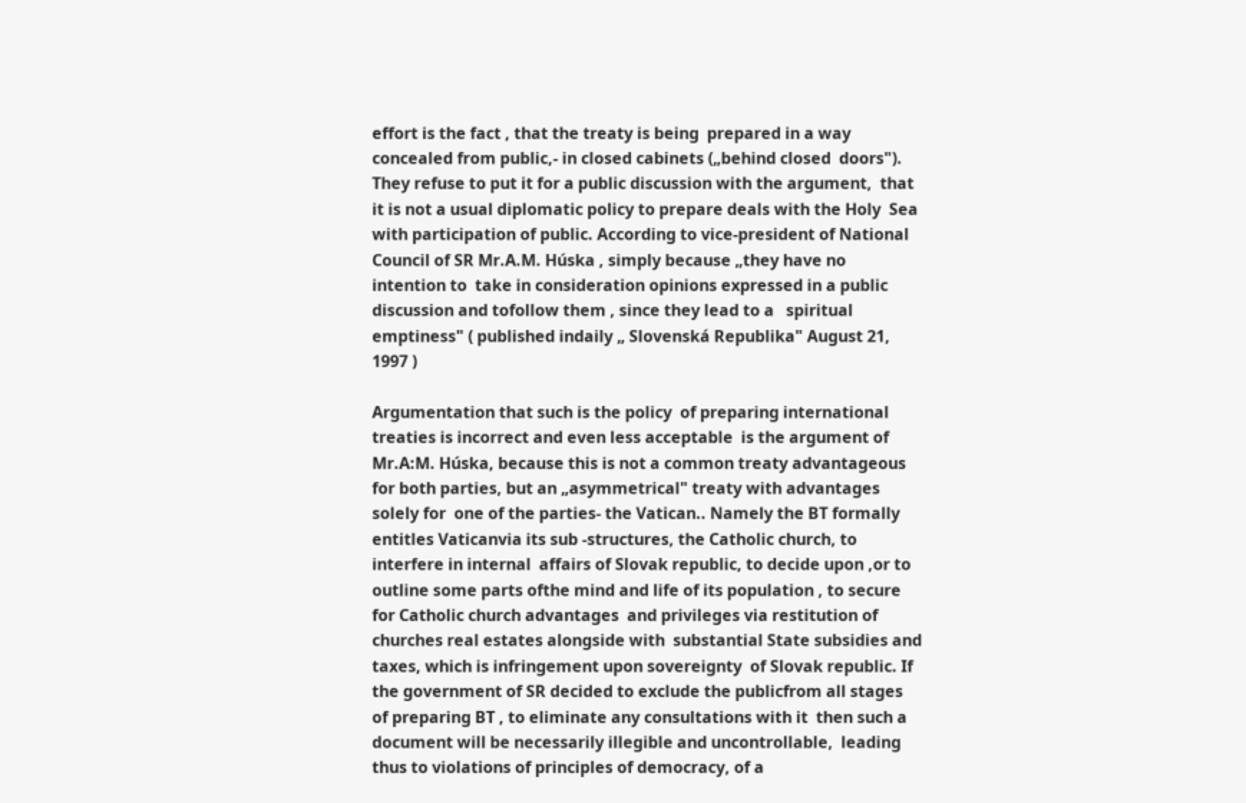effort is the fact , that the treaty is being  prepared in a way concealed from public,- in closed cabinets („behind closed  doors"). They refuse to put it for a public discussion with the argument,  that it is not a usual diplomatic policy to prepare deals with the Holy  Sea with participation of public. According to vice-president of National  Council of SR Mr.A.M. Húska , simply because „they have no intention to  take in consideration opinions expressed in a public discussion and tofollow them , since they lead to a   spiritual emptiness" ( published indaily „ Slovenská Republika" August 21, 1997 )

Argumentation that such is the policy  of preparing international treaties is incorrect and even less acceptable  is the argument of Mr.A:M. Húska, because this is not a common treaty advantageous  for both parties, but an „asymmetrical" treaty with advantages solely for  one of the parties- the Vatican.. Namely the BT formally entitles Vaticanvia its sub -structures, the Catholic church, to interfere in internal  affairs of Slovak republic, to decide upon ,or to outline some parts ofthe mind and life of its population , to secure for Catholic church advantages  and privileges via restitution of churches real estates alongside with  substantial State subsidies and taxes, which is infringement upon sovereignty  of Slovak republic. If the government of SR decided to exclude the publicfrom all stages of preparing BT , to eliminate any consultations with it  then such a document will be necessarily illegible and uncontrollable,  leading thus to violations of principles of democracy, of a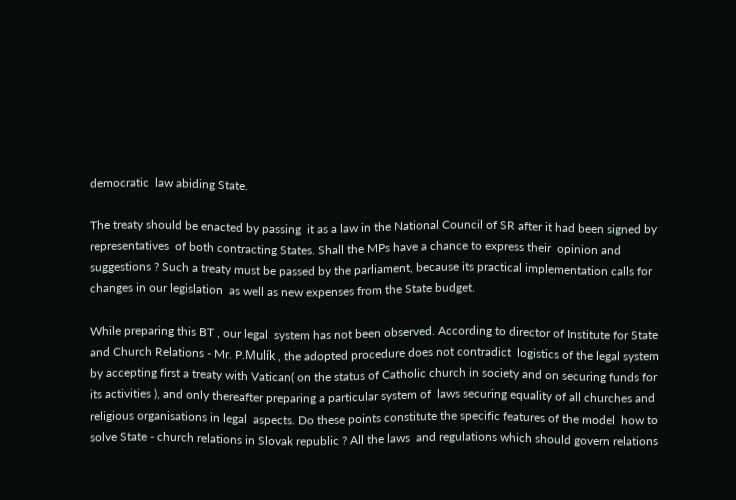democratic  law abiding State.

The treaty should be enacted by passing  it as a law in the National Council of SR after it had been signed by representatives  of both contracting States. Shall the MPs have a chance to express their  opinion and suggestions ? Such a treaty must be passed by the parliament, because its practical implementation calls for changes in our legislation  as well as new expenses from the State budget.

While preparing this BT , our legal  system has not been observed. According to director of Institute for State  and Church Relations - Mr. P.Mulík , the adopted procedure does not contradict  logistics of the legal system by accepting first a treaty with Vatican( on the status of Catholic church in society and on securing funds for  its activities ), and only thereafter preparing a particular system of  laws securing equality of all churches and religious organisations in legal  aspects. Do these points constitute the specific features of the model  how to solve State - church relations in Slovak republic ? All the laws  and regulations which should govern relations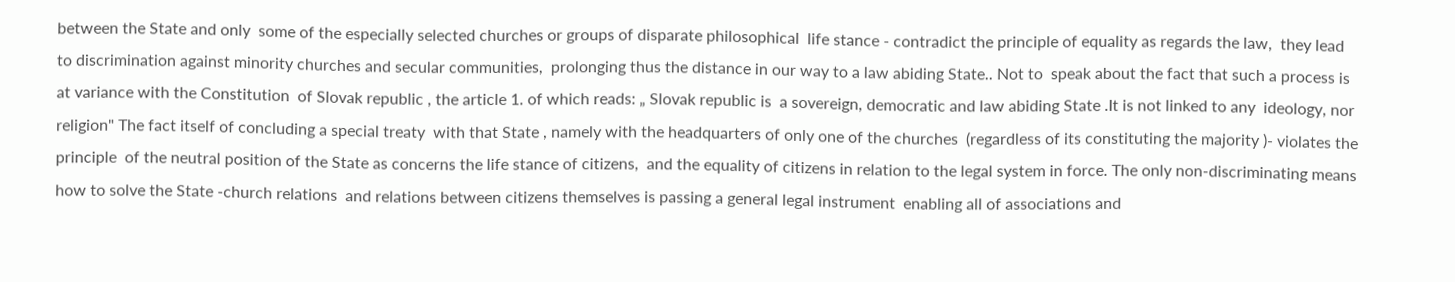between the State and only  some of the especially selected churches or groups of disparate philosophical  life stance - contradict the principle of equality as regards the law,  they lead to discrimination against minority churches and secular communities,  prolonging thus the distance in our way to a law abiding State.. Not to  speak about the fact that such a process is at variance with the Constitution  of Slovak republic , the article 1. of which reads: „ Slovak republic is  a sovereign, democratic and law abiding State .It is not linked to any  ideology, nor religion" The fact itself of concluding a special treaty  with that State , namely with the headquarters of only one of the churches  (regardless of its constituting the majority )- violates the principle  of the neutral position of the State as concerns the life stance of citizens,  and the equality of citizens in relation to the legal system in force. The only non-discriminating means how to solve the State -church relations  and relations between citizens themselves is passing a general legal instrument  enabling all of associations and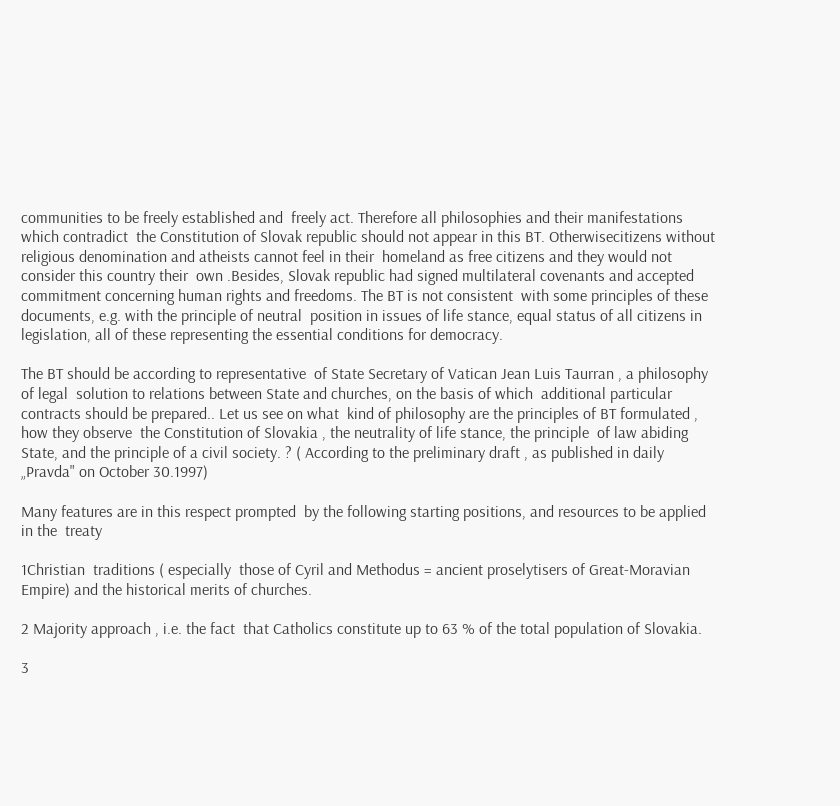communities to be freely established and  freely act. Therefore all philosophies and their manifestations which contradict  the Constitution of Slovak republic should not appear in this BT. Otherwisecitizens without religious denomination and atheists cannot feel in their  homeland as free citizens and they would not consider this country their  own .Besides, Slovak republic had signed multilateral covenants and accepted  commitment concerning human rights and freedoms. The BT is not consistent  with some principles of these documents, e.g. with the principle of neutral  position in issues of life stance, equal status of all citizens in legislation, all of these representing the essential conditions for democracy.

The BT should be according to representative  of State Secretary of Vatican Jean Luis Taurran , a philosophy of legal  solution to relations between State and churches, on the basis of which  additional particular contracts should be prepared.. Let us see on what  kind of philosophy are the principles of BT formulated , how they observe  the Constitution of Slovakia , the neutrality of life stance, the principle  of law abiding State, and the principle of a civil society. ? ( According to the preliminary draft , as published in daily „Pravda" on October 30.1997)

Many features are in this respect prompted  by the following starting positions, and resources to be applied in the  treaty

1Christian  traditions ( especially  those of Cyril and Methodus = ancient proselytisers of Great-Moravian Empire) and the historical merits of churches.

2 Majority approach , i.e. the fact  that Catholics constitute up to 63 % of the total population of Slovakia.

3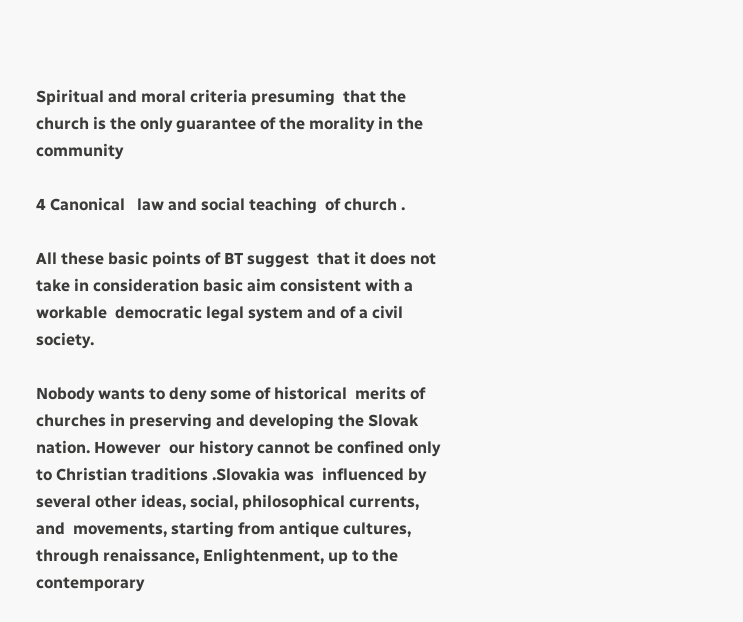Spiritual and moral criteria presuming  that the church is the only guarantee of the morality in the community

4 Canonical   law and social teaching  of church .

All these basic points of BT suggest  that it does not take in consideration basic aim consistent with a workable  democratic legal system and of a civil society.

Nobody wants to deny some of historical  merits of churches in preserving and developing the Slovak nation. However  our history cannot be confined only to Christian traditions .Slovakia was  influenced by several other ideas, social, philosophical currents, and  movements, starting from antique cultures, through renaissance, Enlightenment, up to the contemporary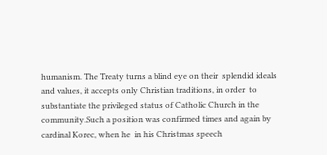humanism. The Treaty turns a blind eye on their  splendid ideals and values, it accepts only Christian traditions, in order  to substantiate the privileged status of Catholic Church in the community.Such a position was confirmed times and again by cardinal Korec, when he  in his Christmas speech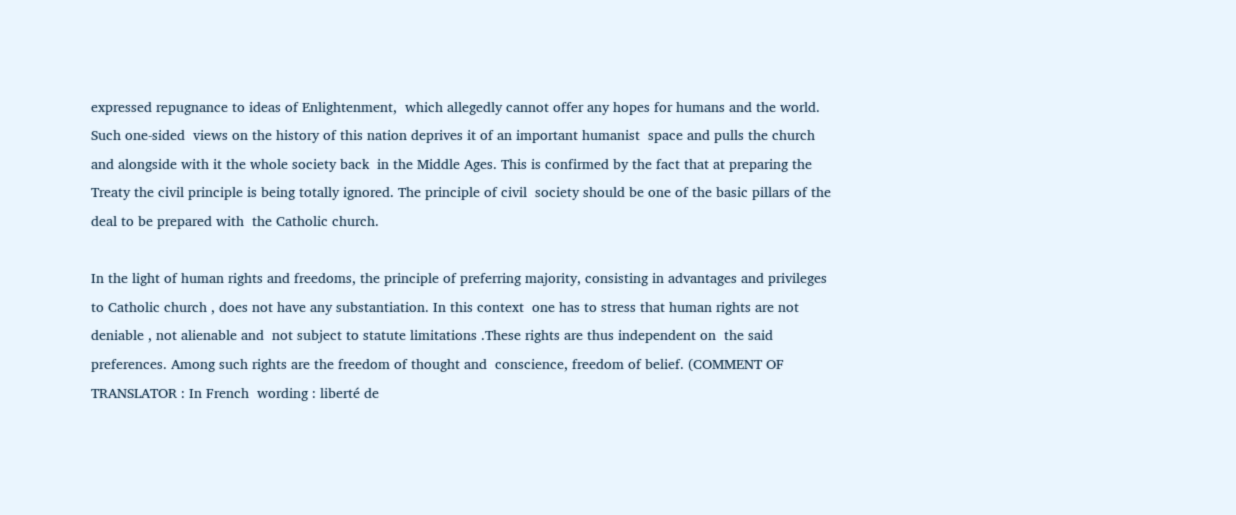expressed repugnance to ideas of Enlightenment,  which allegedly cannot offer any hopes for humans and the world. Such one-sided  views on the history of this nation deprives it of an important humanist  space and pulls the church and alongside with it the whole society back  in the Middle Ages. This is confirmed by the fact that at preparing the  Treaty the civil principle is being totally ignored. The principle of civil  society should be one of the basic pillars of the deal to be prepared with  the Catholic church.

In the light of human rights and freedoms, the principle of preferring majority, consisting in advantages and privileges  to Catholic church , does not have any substantiation. In this context  one has to stress that human rights are not deniable , not alienable and  not subject to statute limitations .These rights are thus independent on  the said preferences. Among such rights are the freedom of thought and  conscience, freedom of belief. (COMMENT OF TRANSLATOR : In French  wording : liberté de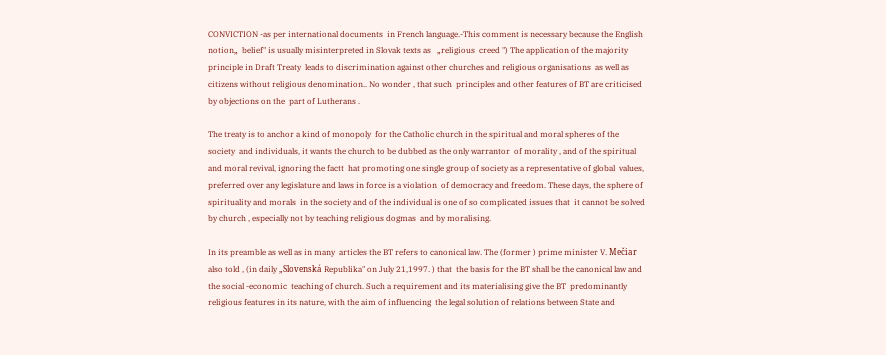CONVICTION -as per international documents  in French language.-This comment is necessary because the English notion„  belief" is usually misinterpreted in Slovak texts as   „religious  creed ") The application of the majority principle in Draft Treaty  leads to discrimination against other churches and religious organisations  as well as citizens without religious denomination.. No wonder , that such  principles and other features of BT are criticised by objections on the  part of Lutherans .

The treaty is to anchor a kind of monopoly  for the Catholic church in the spiritual and moral spheres of the society  and individuals, it wants the church to be dubbed as the only warrantor  of morality , and of the spiritual and moral revival, ignoring the factt  hat promoting one single group of society as a representative of global  values, preferred over any legislature and laws in force is a violation  of democracy and freedom. These days, the sphere of spirituality and morals  in the society and of the individual is one of so complicated issues that  it cannot be solved by church , especially not by teaching religious dogmas  and by moralising.

In its preamble as well as in many  articles the BT refers to canonical law. The (former ) prime minister V. Mečiar also told , (in daily „Slovenská Republika" on July 21,1997. ) that  the basis for the BT shall be the canonical law and the social -economic  teaching of church. Such a requirement and its materialising give the BT  predominantly religious features in its nature, with the aim of influencing  the legal solution of relations between State and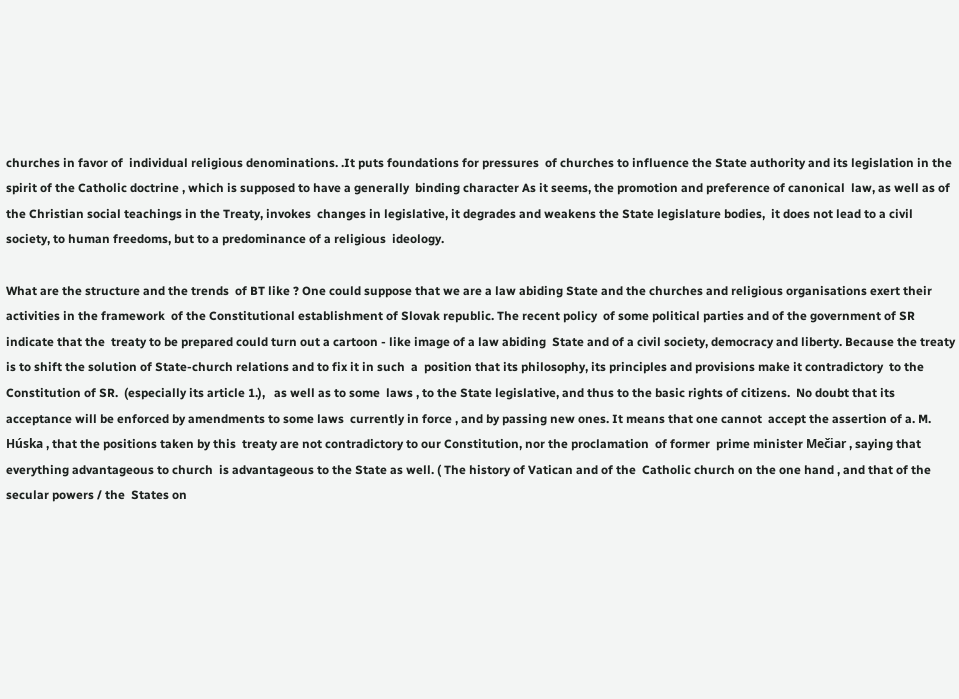churches in favor of  individual religious denominations. .It puts foundations for pressures  of churches to influence the State authority and its legislation in the  spirit of the Catholic doctrine , which is supposed to have a generally  binding character As it seems, the promotion and preference of canonical  law, as well as of the Christian social teachings in the Treaty, invokes  changes in legislative, it degrades and weakens the State legislature bodies,  it does not lead to a civil society, to human freedoms, but to a predominance of a religious  ideology.

What are the structure and the trends  of BT like ? One could suppose that we are a law abiding State and the churches and religious organisations exert their activities in the framework  of the Constitutional establishment of Slovak republic. The recent policy  of some political parties and of the government of SR indicate that the  treaty to be prepared could turn out a cartoon - like image of a law abiding  State and of a civil society, democracy and liberty. Because the treaty  is to shift the solution of State-church relations and to fix it in such  a  position that its philosophy, its principles and provisions make it contradictory  to the Constitution of SR.  (especially its article 1.),   as well as to some  laws , to the State legislative, and thus to the basic rights of citizens.  No doubt that its acceptance will be enforced by amendments to some laws  currently in force , and by passing new ones. It means that one cannot  accept the assertion of a. M. Húska , that the positions taken by this  treaty are not contradictory to our Constitution, nor the proclamation  of former  prime minister Mečiar , saying that everything advantageous to church  is advantageous to the State as well. ( The history of Vatican and of the  Catholic church on the one hand , and that of the secular powers / the  States on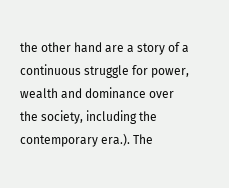the other hand are a story of a continuous struggle for power,  wealth and dominance over the society, including the contemporary era.). The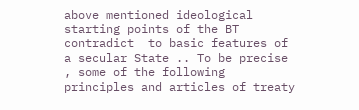above mentioned ideological starting points of the BT contradict  to basic features of a secular State .. To be precise , some of the following  principles and articles of treaty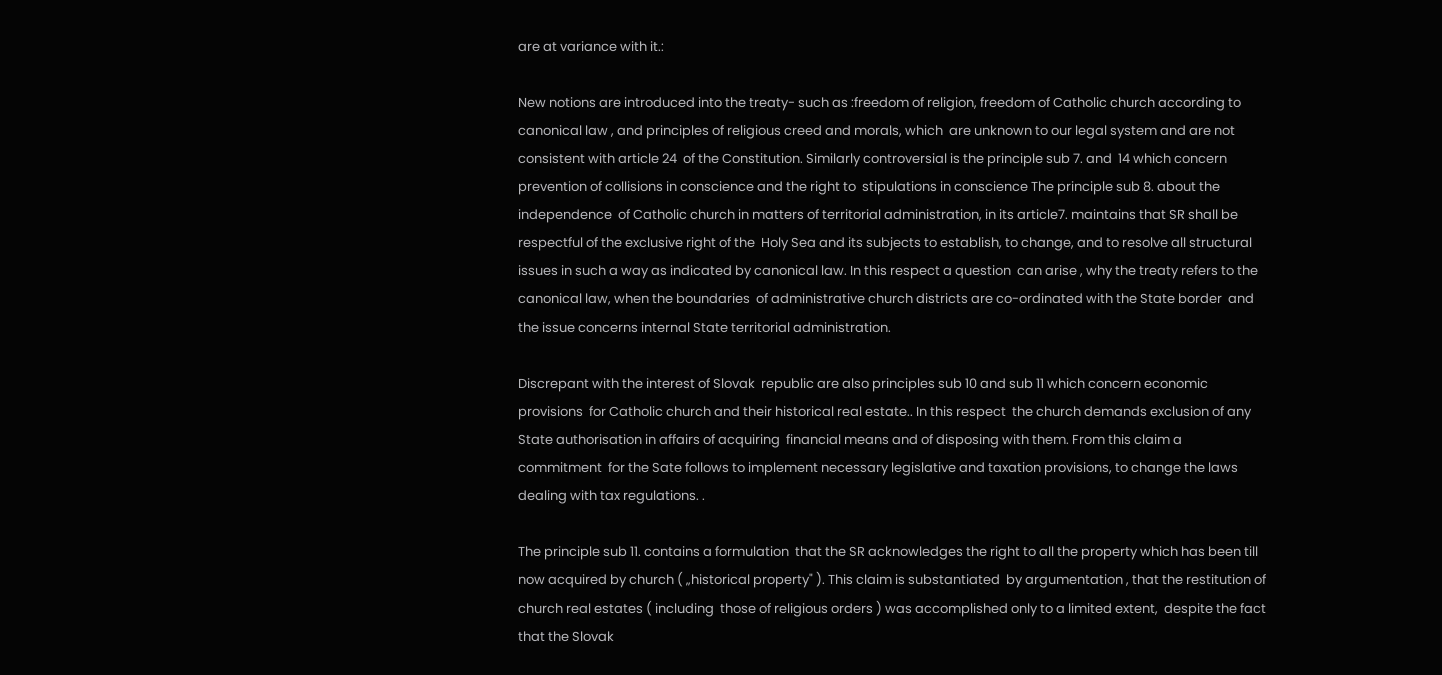are at variance with it.:

New notions are introduced into the treaty- such as :freedom of religion, freedom of Catholic church according to canonical law , and principles of religious creed and morals, which  are unknown to our legal system and are not consistent with article 24  of the Constitution. Similarly controversial is the principle sub 7. and  14 which concern prevention of collisions in conscience and the right to  stipulations in conscience The principle sub 8. about the independence  of Catholic church in matters of territorial administration, in its article7. maintains that SR shall be respectful of the exclusive right of the  Holy Sea and its subjects to establish, to change, and to resolve all structural  issues in such a way as indicated by canonical law. In this respect a question  can arise , why the treaty refers to the canonical law, when the boundaries  of administrative church districts are co-ordinated with the State border  and the issue concerns internal State territorial administration.

Discrepant with the interest of Slovak  republic are also principles sub 10 and sub 11 which concern economic provisions  for Catholic church and their historical real estate.. In this respect  the church demands exclusion of any State authorisation in affairs of acquiring  financial means and of disposing with them. From this claim a commitment  for the Sate follows to implement necessary legislative and taxation provisions, to change the laws dealing with tax regulations. .

The principle sub 11. contains a formulation  that the SR acknowledges the right to all the property which has been till  now acquired by church ( „historical property" ). This claim is substantiated  by argumentation , that the restitution of church real estates ( including  those of religious orders ) was accomplished only to a limited extent,  despite the fact that the Slovak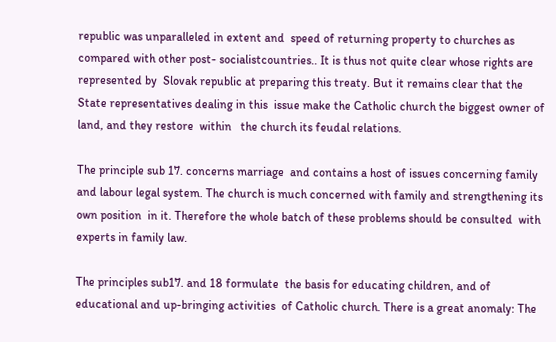republic was unparalleled in extent and  speed of returning property to churches as compared with other post- socialistcountries.. It is thus not quite clear whose rights are represented by  Slovak republic at preparing this treaty. But it remains clear that the  State representatives dealing in this  issue make the Catholic church the biggest owner of land, and they restore  within   the church its feudal relations.

The principle sub 17. concerns marriage  and contains a host of issues concerning family and labour legal system. The church is much concerned with family and strengthening its own position  in it. Therefore the whole batch of these problems should be consulted  with experts in family law.

The principles sub17. and 18 formulate  the basis for educating children, and of educational and up-bringing activities  of Catholic church. There is a great anomaly: The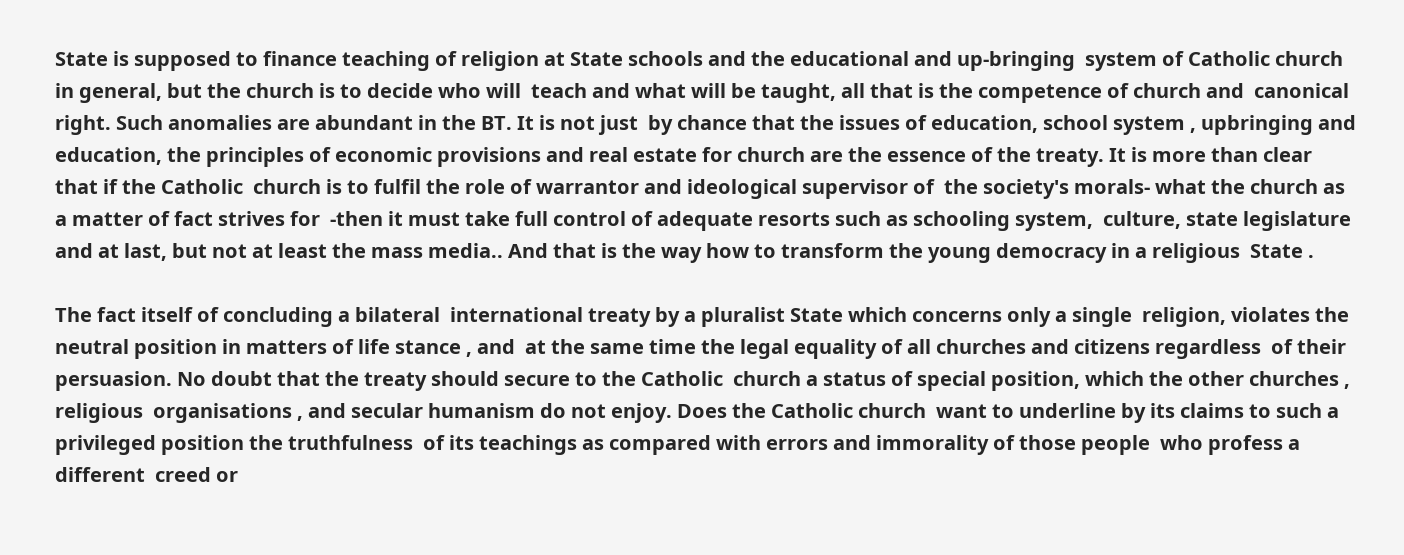State is supposed to finance teaching of religion at State schools and the educational and up-bringing  system of Catholic church in general, but the church is to decide who will  teach and what will be taught, all that is the competence of church and  canonical right. Such anomalies are abundant in the BT. It is not just  by chance that the issues of education, school system , upbringing and  education, the principles of economic provisions and real estate for church are the essence of the treaty. It is more than clear that if the Catholic  church is to fulfil the role of warrantor and ideological supervisor of  the society's morals- what the church as a matter of fact strives for  -then it must take full control of adequate resorts such as schooling system,  culture, state legislature and at last, but not at least the mass media.. And that is the way how to transform the young democracy in a religious  State .

The fact itself of concluding a bilateral  international treaty by a pluralist State which concerns only a single  religion, violates the neutral position in matters of life stance , and  at the same time the legal equality of all churches and citizens regardless  of their persuasion. No doubt that the treaty should secure to the Catholic  church a status of special position, which the other churches , religious  organisations , and secular humanism do not enjoy. Does the Catholic church  want to underline by its claims to such a privileged position the truthfulness  of its teachings as compared with errors and immorality of those people  who profess a  different  creed or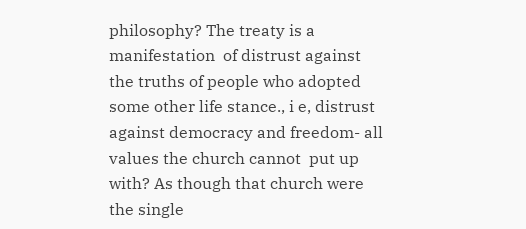philosophy? The treaty is a manifestation  of distrust against the truths of people who adopted some other life stance., i e, distrust against democracy and freedom- all values the church cannot  put up with? As though that church were the single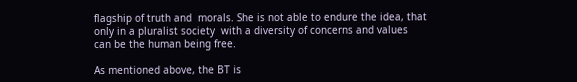flagship of truth and  morals. She is not able to endure the idea, that only in a pluralist society  with a diversity of concerns and values can be the human being free.

As mentioned above, the BT is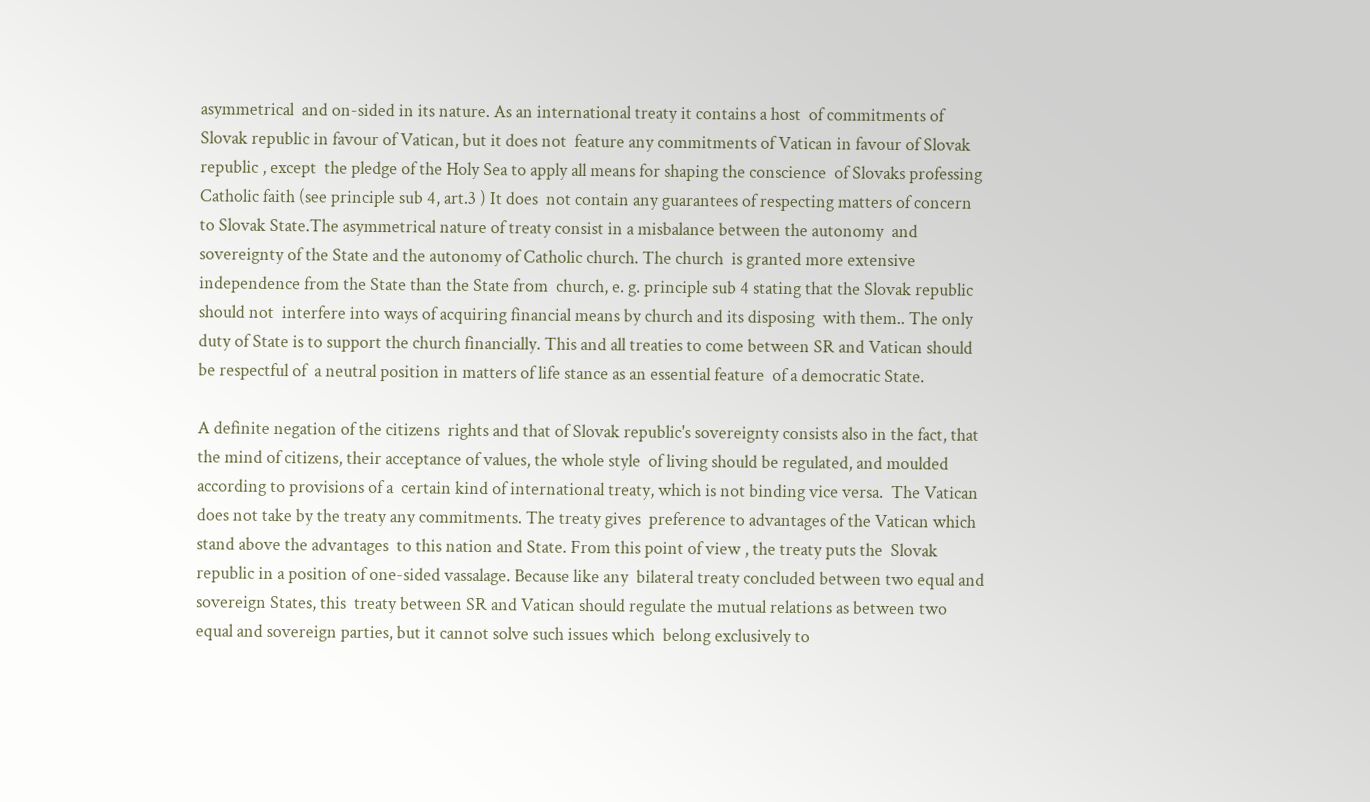asymmetrical  and on-sided in its nature. As an international treaty it contains a host  of commitments of Slovak republic in favour of Vatican, but it does not  feature any commitments of Vatican in favour of Slovak republic , except  the pledge of the Holy Sea to apply all means for shaping the conscience  of Slovaks professing Catholic faith (see principle sub 4, art.3 ) It does  not contain any guarantees of respecting matters of concern to Slovak State.The asymmetrical nature of treaty consist in a misbalance between the autonomy  and sovereignty of the State and the autonomy of Catholic church. The church  is granted more extensive independence from the State than the State from  church, e. g. principle sub 4 stating that the Slovak republic should not  interfere into ways of acquiring financial means by church and its disposing  with them.. The only duty of State is to support the church financially. This and all treaties to come between SR and Vatican should be respectful of  a neutral position in matters of life stance as an essential feature  of a democratic State.

A definite negation of the citizens  rights and that of Slovak republic's sovereignty consists also in the fact, that the mind of citizens, their acceptance of values, the whole style  of living should be regulated, and moulded according to provisions of a  certain kind of international treaty, which is not binding vice versa.  The Vatican does not take by the treaty any commitments. The treaty gives  preference to advantages of the Vatican which stand above the advantages  to this nation and State. From this point of view , the treaty puts the  Slovak republic in a position of one-sided vassalage. Because like any  bilateral treaty concluded between two equal and sovereign States, this  treaty between SR and Vatican should regulate the mutual relations as between two equal and sovereign parties, but it cannot solve such issues which  belong exclusively to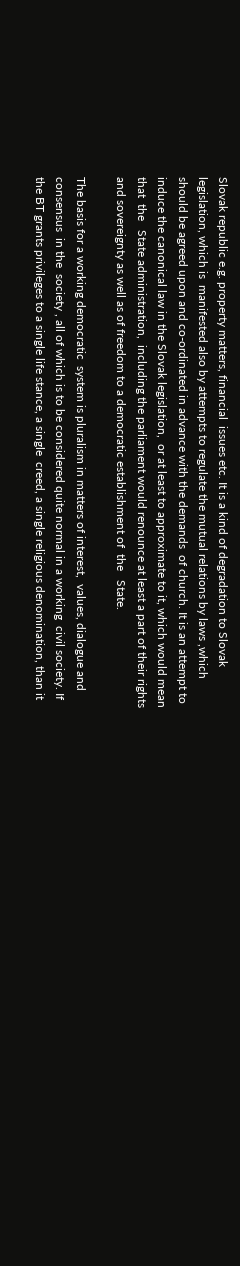Slovak republic e.g. property matters, financial  issues etc. It is a kind of degradation to Slovak legislation, which is  manifested also by attempts to regulate the mutual relations by laws ,which should be agreed upon and co-ordinated in advance with the demands  of church. It is an attempt to induce the canonical law in the Slovak legislation,  or at least to approximate to it, which would mean that  the   State administration,  including the parliament would renounce at least a part of their rights  and sovereignty as well as of freedom to a democratic establishment of  the   State.

The basis for a working democratic  system is pluralism in matters of interest,  values, dialogue and consensus  in the  society , all of which is to be considered quite normal in a working  civil society. If the BT grants privileges to a single life stance, a single  creed, a single religious denomination, than it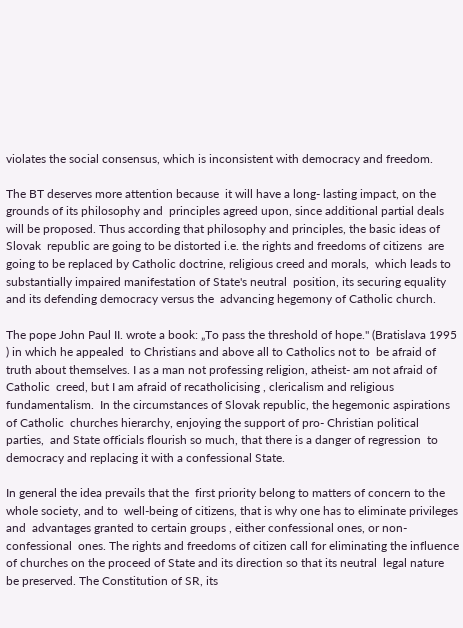violates the social consensus, which is inconsistent with democracy and freedom.

The BT deserves more attention because  it will have a long- lasting impact, on the grounds of its philosophy and  principles agreed upon, since additional partial deals will be proposed. Thus according that philosophy and principles, the basic ideas of Slovak  republic are going to be distorted i.e. the rights and freedoms of citizens  are going to be replaced by Catholic doctrine, religious creed and morals,  which leads to substantially impaired manifestation of State's neutral  position, its securing equality and its defending democracy versus the  advancing hegemony of Catholic church.

The pope John Paul II. wrote a book: „To pass the threshold of hope." (Bratislava 1995 ) in which he appealed  to Christians and above all to Catholics not to  be afraid of truth about themselves. I as a man not professing religion, atheist- am not afraid of Catholic  creed, but I am afraid of recatholicising , clericalism and religious fundamentalism.  In the circumstances of Slovak republic, the hegemonic aspirations of Catholic  churches hierarchy, enjoying the support of pro- Christian political parties,  and State officials flourish so much, that there is a danger of regression  to democracy and replacing it with a confessional State.

In general the idea prevails that the  first priority belong to matters of concern to the whole society, and to  well-being of citizens, that is why one has to eliminate privileges and  advantages granted to certain groups , either confessional ones, or non-confessional  ones. The rights and freedoms of citizen call for eliminating the influence  of churches on the proceed of State and its direction so that its neutral  legal nature be preserved. The Constitution of SR, its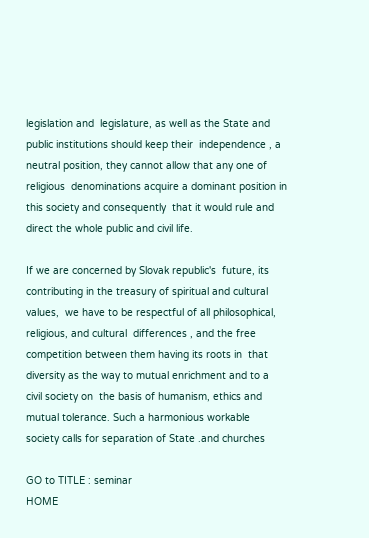legislation and  legislature, as well as the State and public institutions should keep their  independence , a neutral position, they cannot allow that any one of religious  denominations acquire a dominant position in this society and consequently  that it would rule and direct the whole public and civil life.

If we are concerned by Slovak republic's  future, its contributing in the treasury of spiritual and cultural values,  we have to be respectful of all philosophical,  religious, and cultural  differences , and the free competition between them having its roots in  that diversity as the way to mutual enrichment and to a civil society on  the basis of humanism, ethics and mutual tolerance. Such a harmonious workable  society calls for separation of State .and churches

GO to TITLE : seminar                                                                    HOME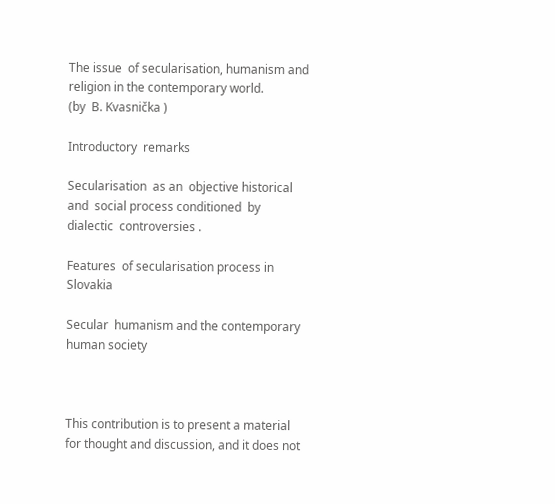The issue  of secularisation, humanism and religion in the contemporary world.
(by  B. Kvasnička )

Introductory  remarks

Secularisation  as an  objective historical  and  social process conditioned  by dialectic  controversies .

Features  of secularisation process in Slovakia

Secular  humanism and the contemporary human society



This contribution is to present a material  for thought and discussion, and it does not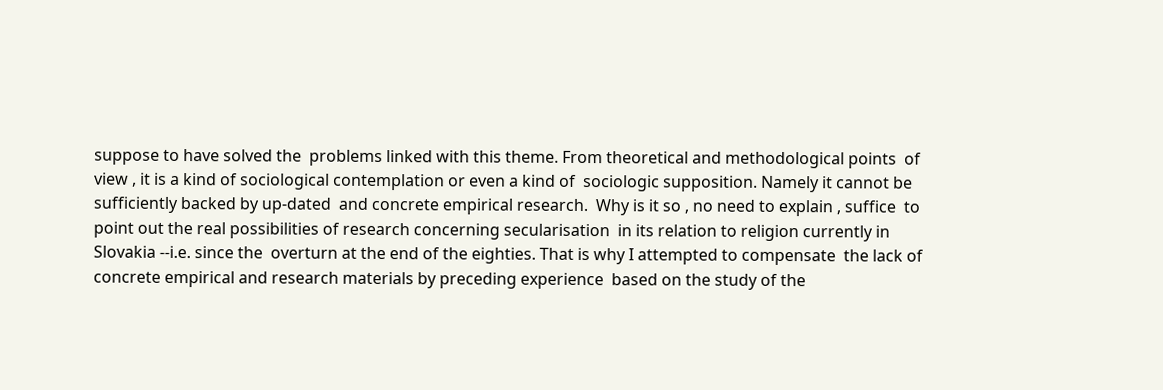suppose to have solved the  problems linked with this theme. From theoretical and methodological points  of view , it is a kind of sociological contemplation or even a kind of  sociologic supposition. Namely it cannot be sufficiently backed by up-dated  and concrete empirical research.  Why is it so , no need to explain , suffice  to point out the real possibilities of research concerning secularisation  in its relation to religion currently in Slovakia --i.e. since the  overturn at the end of the eighties. That is why I attempted to compensate  the lack of concrete empirical and research materials by preceding experience  based on the study of the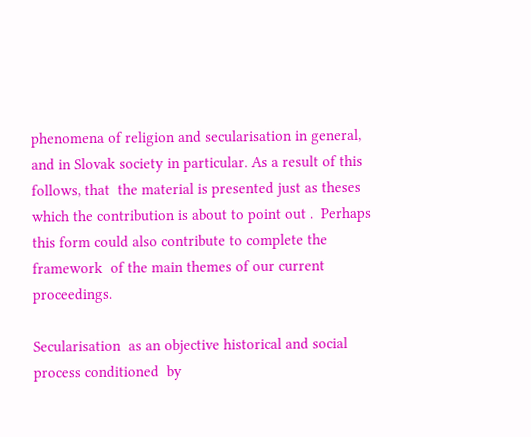phenomena of religion and secularisation in general,  and in Slovak society in particular. As a result of this follows, that  the material is presented just as theses which the contribution is about to point out .  Perhaps this form could also contribute to complete the framework  of the main themes of our current proceedings.

Secularisation  as an objective historical and social process conditioned  by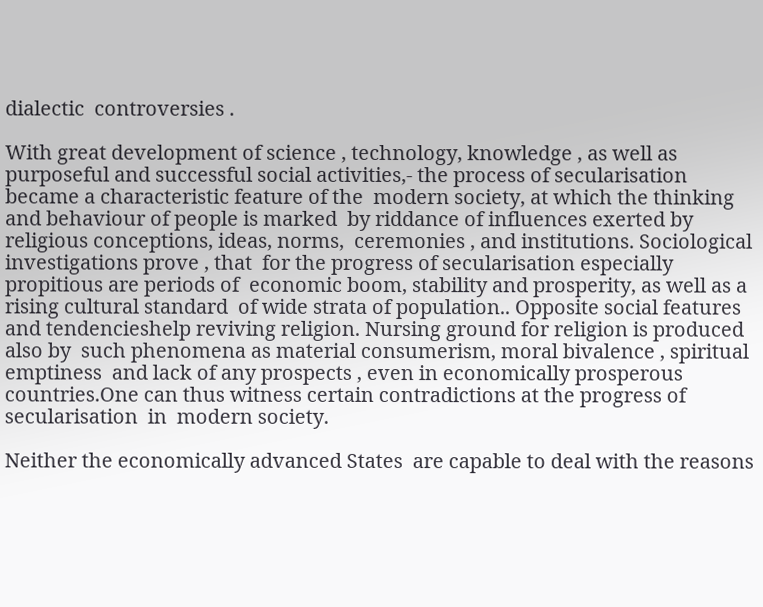dialectic  controversies .

With great development of science , technology, knowledge , as well as purposeful and successful social activities,- the process of secularisation became a characteristic feature of the  modern society, at which the thinking and behaviour of people is marked  by riddance of influences exerted by religious conceptions, ideas, norms,  ceremonies , and institutions. Sociological investigations prove , that  for the progress of secularisation especially propitious are periods of  economic boom, stability and prosperity, as well as a rising cultural standard  of wide strata of population.. Opposite social features and tendencieshelp reviving religion. Nursing ground for religion is produced also by  such phenomena as material consumerism, moral bivalence , spiritual emptiness  and lack of any prospects , even in economically prosperous countries.One can thus witness certain contradictions at the progress of secularisation  in  modern society.

Neither the economically advanced States  are capable to deal with the reasons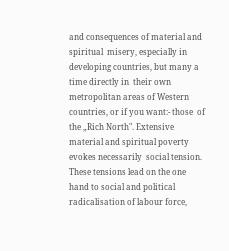and consequences of material and spiritual  misery, especially in developing countries, but many a time directly in  their own metropolitan areas of Western countries, or if you want:- those  of the „Rich North". Extensive material and spiritual poverty evokes necessarily  social tension. These tensions lead on the one hand to social and political  radicalisation of labour force,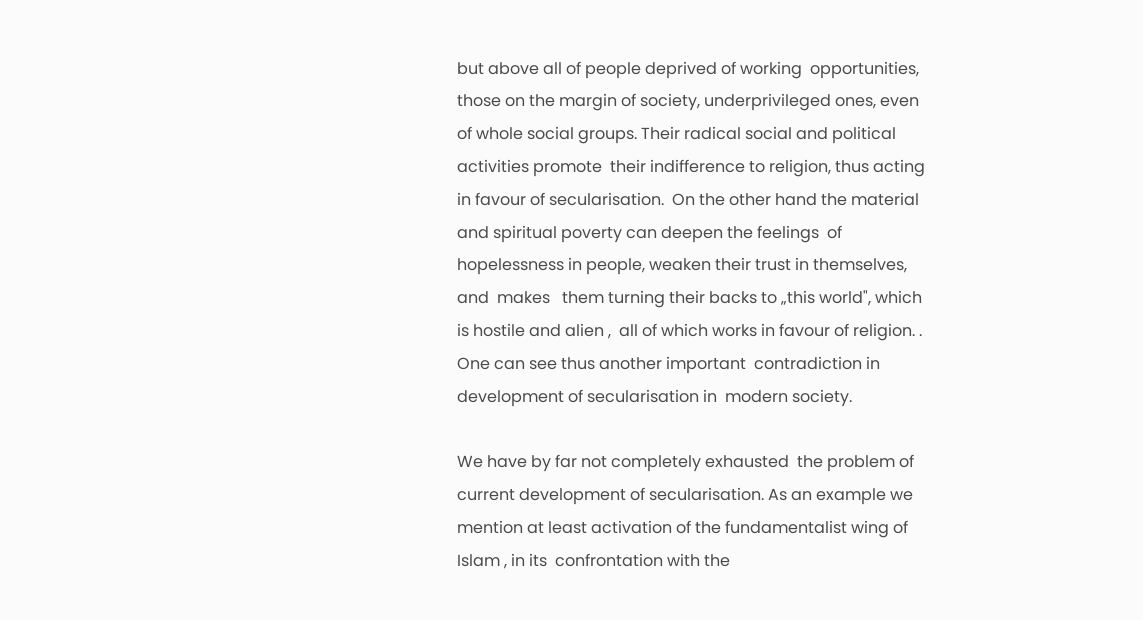but above all of people deprived of working  opportunities, those on the margin of society, underprivileged ones, even  of whole social groups. Their radical social and political activities promote  their indifference to religion, thus acting in favour of secularisation.  On the other hand the material and spiritual poverty can deepen the feelings  of hopelessness in people, weaken their trust in themselves, and  makes   them turning their backs to „this world", which is hostile and alien ,  all of which works in favour of religion. . One can see thus another important  contradiction in development of secularisation in  modern society.

We have by far not completely exhausted  the problem of current development of secularisation. As an example we  mention at least activation of the fundamentalist wing of Islam , in its  confrontation with the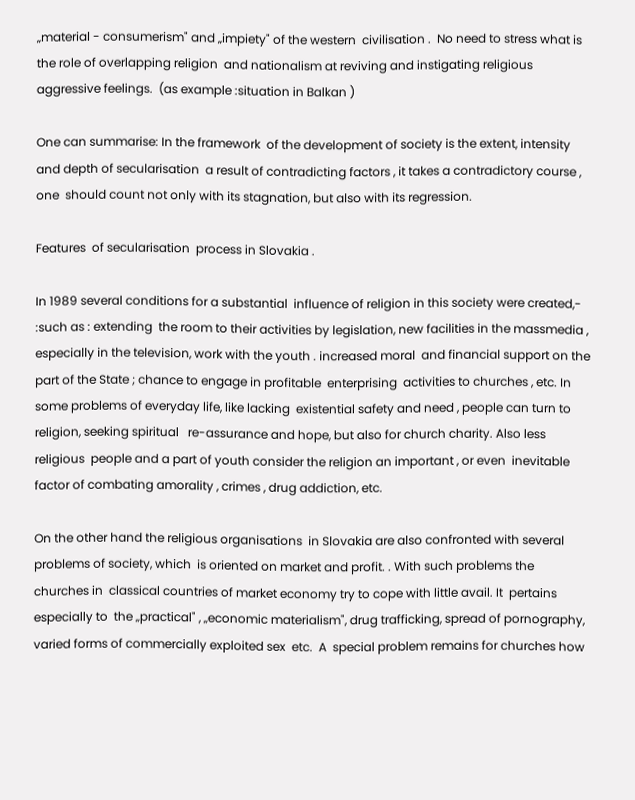„material - consumerism" and „impiety" of the western  civilisation .  No need to stress what is the role of overlapping religion  and nationalism at reviving and instigating religious aggressive feelings.  (as example :situation in Balkan )

One can summarise: In the framework  of the development of society is the extent, intensity and depth of secularisation  a result of contradicting factors , it takes a contradictory course , one  should count not only with its stagnation, but also with its regression.

Features  of secularisation  process in Slovakia .

In 1989 several conditions for a substantial  influence of religion in this society were created,- :such as : extending  the room to their activities by legislation, new facilities in the massmedia , especially in the television, work with the youth . increased moral  and financial support on the part of the State ; chance to engage in profitable  enterprising  activities to churches , etc. In some problems of everyday life, like lacking  existential safety and need , people can turn to religion, seeking spiritual   re-assurance and hope, but also for church charity. Also less religious  people and a part of youth consider the religion an important , or even  inevitable factor of combating amorality , crimes , drug addiction, etc.

On the other hand the religious organisations  in Slovakia are also confronted with several problems of society, which  is oriented on market and profit. . With such problems the churches in  classical countries of market economy try to cope with little avail. It  pertains  especially to  the „practical" , „economic materialism", drug trafficking, spread of pornography, varied forms of commercially exploited sex  etc.  A  special problem remains for churches how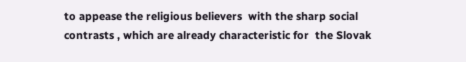to appease the religious believers  with the sharp social contrasts , which are already characteristic for  the Slovak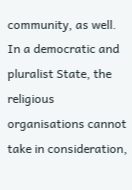community, as well. In a democratic and pluralist State, the  religious organisations cannot take in consideration,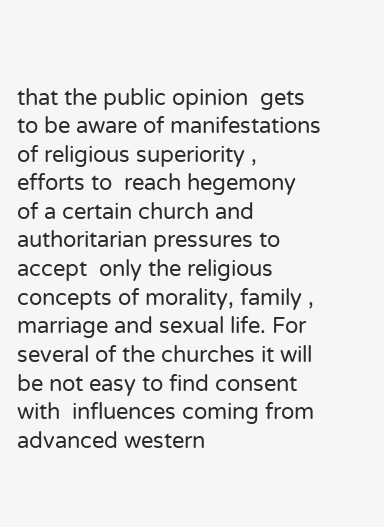that the public opinion  gets to be aware of manifestations of religious superiority , efforts to  reach hegemony of a certain church and authoritarian pressures to accept  only the religious concepts of morality, family , marriage and sexual life. For several of the churches it will be not easy to find consent with  influences coming from advanced western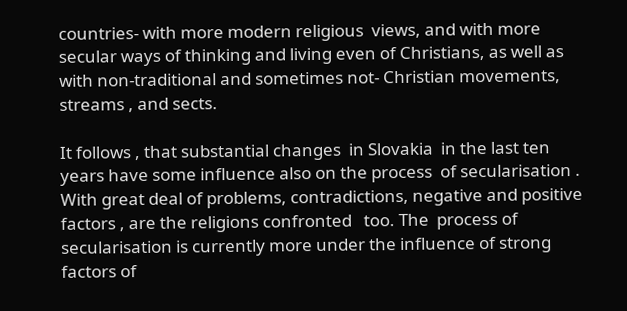countries- with more modern religious  views, and with more secular ways of thinking and living even of Christians, as well as with non-traditional and sometimes not- Christian movements, streams , and sects.

It follows , that substantial changes  in Slovakia  in the last ten years have some influence also on the process  of secularisation .  With great deal of problems, contradictions, negative and positive factors , are the religions confronted   too. The  process of secularisation is currently more under the influence of strong  factors of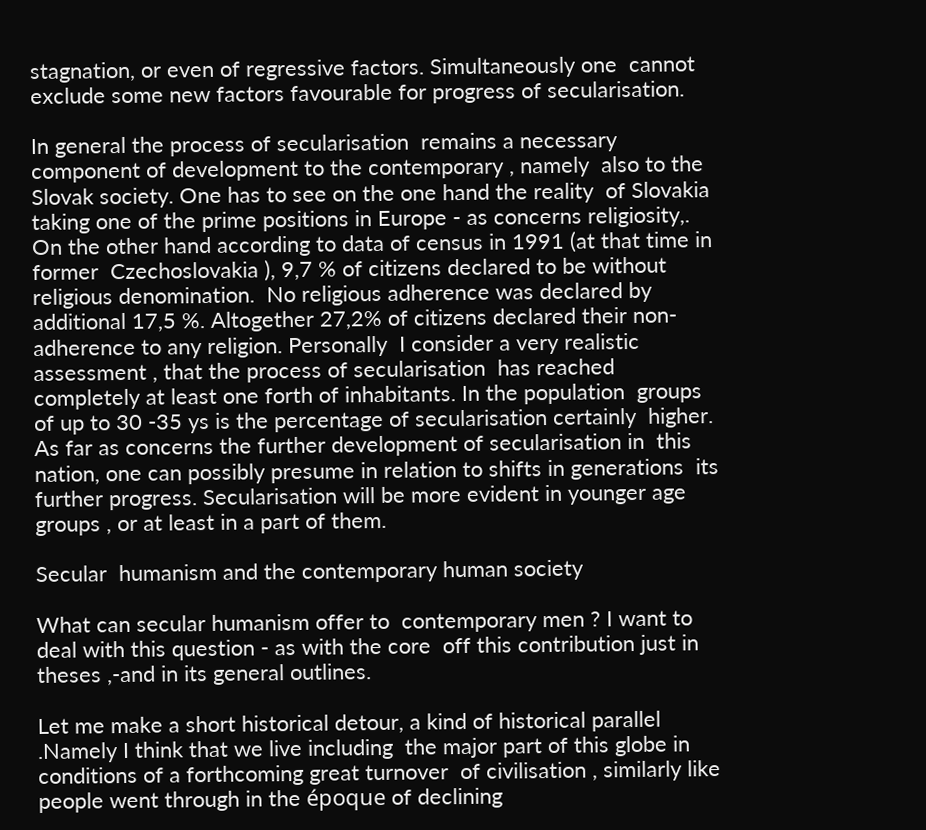stagnation, or even of regressive factors. Simultaneously one  cannot exclude some new factors favourable for progress of secularisation.

In general the process of secularisation  remains a necessary component of development to the contemporary , namely  also to the Slovak society. One has to see on the one hand the reality  of Slovakia taking one of the prime positions in Europe - as concerns religiosity,. On the other hand according to data of census in 1991 (at that time in  former  Czechoslovakia ), 9,7 % of citizens declared to be without religious denomination.  No religious adherence was declared by additional 17,5 %. Altogether 27,2% of citizens declared their non- adherence to any religion. Personally  I consider a very realistic assessment , that the process of secularisation  has reached completely at least one forth of inhabitants. In the population  groups of up to 30 -35 ys is the percentage of secularisation certainly  higher. As far as concerns the further development of secularisation in  this nation, one can possibly presume in relation to shifts in generations  its further progress. Secularisation will be more evident in younger age  groups , or at least in a part of them.

Secular  humanism and the contemporary human society

What can secular humanism offer to  contemporary men ? I want to deal with this question - as with the core  off this contribution just in theses ,-and in its general outlines.

Let me make a short historical detour, a kind of historical parallel .Namely I think that we live including  the major part of this globe in conditions of a forthcoming great turnover  of civilisation , similarly like people went through in the époque of declining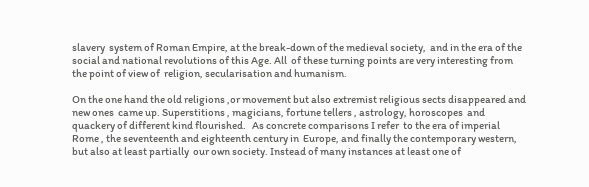slavery  system of Roman Empire, at the break-down of the medieval society,  and in the era of the social and national revolutions of this Age. All  of these turning points are very interesting from the point of view of  religion, secularisation and humanism.

On the one hand the old religions ,or movement but also extremist religious sects disappeared and new ones  came up. Superstitions , magicians, fortune tellers , astrology, horoscopes  and quackery of different kind flourished.   As concrete comparisons I refer  to the era of imperial Rome , the seventeenth and eighteenth century in  Europe, and finally the contemporary western, but also at least partially  our own society. Instead of many instances at least one of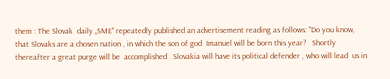them : The Slovak  daily „SME" repeatedly published an advertisement reading as follows: "Do you know, that Slovaks are a chosen nation , in which the son of god  Imanuel will be born this year?   Shortly thereafter a great purge will be  accomplished . Slovakia will have its political defender , who will lead  us in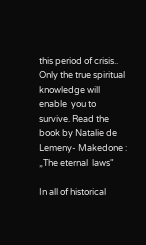this period of crisis.. Only the true spiritual knowledge will enable  you to survive. Read the book by Natalie de Lemeny- Makedone : „The eternal  laws"

In all of historical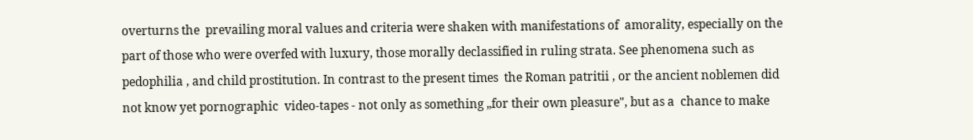overturns the  prevailing moral values and criteria were shaken with manifestations of  amorality, especially on the part of those who were overfed with luxury, those morally declassified in ruling strata. See phenomena such as pedophilia , and child prostitution. In contrast to the present times  the Roman patritii , or the ancient noblemen did not know yet pornographic  video-tapes - not only as something „for their own pleasure", but as a  chance to make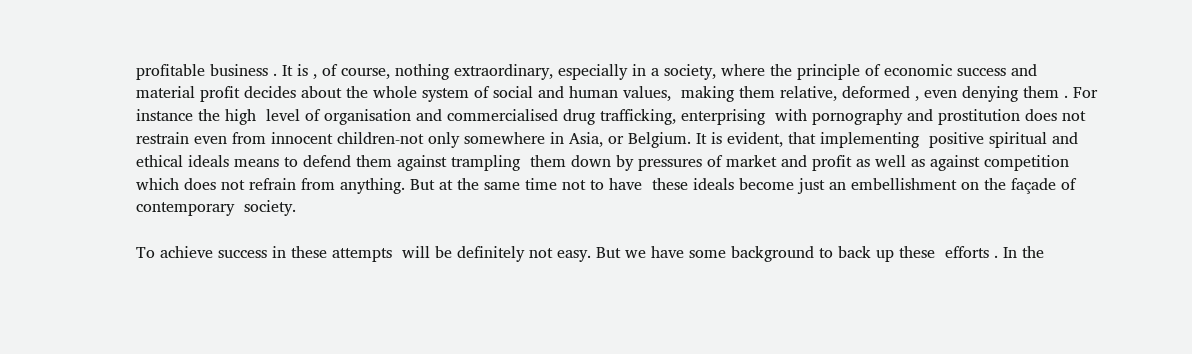profitable business . It is , of course, nothing extraordinary, especially in a society, where the principle of economic success and  material profit decides about the whole system of social and human values,  making them relative, deformed , even denying them . For instance the high  level of organisation and commercialised drug trafficking, enterprising  with pornography and prostitution does not restrain even from innocent children-not only somewhere in Asia, or Belgium. It is evident, that implementing  positive spiritual and ethical ideals means to defend them against trampling  them down by pressures of market and profit as well as against competition  which does not refrain from anything. But at the same time not to have  these ideals become just an embellishment on the façade of contemporary  society.

To achieve success in these attempts  will be definitely not easy. But we have some background to back up these  efforts . In the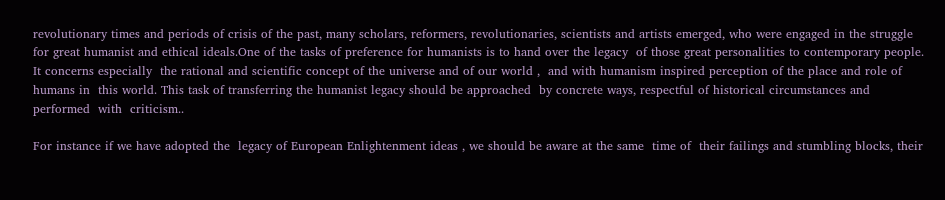revolutionary times and periods of crisis of the past, many scholars, reformers, revolutionaries, scientists and artists emerged, who were engaged in the struggle for great humanist and ethical ideals.One of the tasks of preference for humanists is to hand over the legacy  of those great personalities to contemporary people. It concerns especially  the rational and scientific concept of the universe and of our world ,  and with humanism inspired perception of the place and role of humans in  this world. This task of transferring the humanist legacy should be approached  by concrete ways, respectful of historical circumstances and performed  with  criticism..

For instance if we have adopted the  legacy of European Enlightenment ideas , we should be aware at the same  time of  their failings and stumbling blocks, their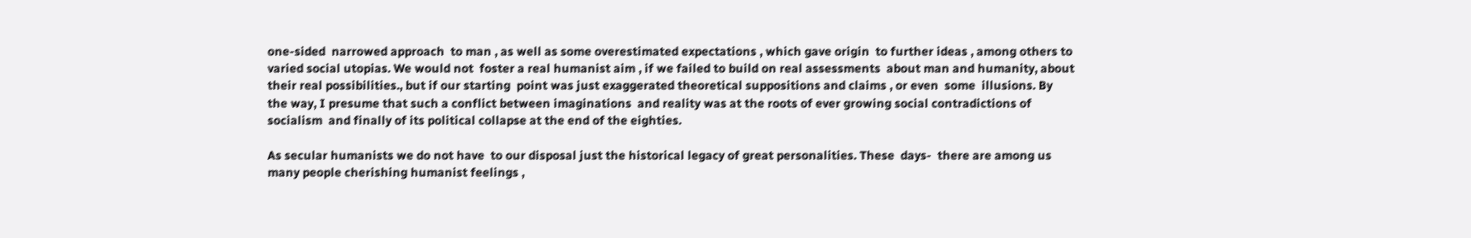one-sided  narrowed approach  to man , as well as some overestimated expectations , which gave origin  to further ideas , among others to varied social utopias. We would not  foster a real humanist aim , if we failed to build on real assessments  about man and humanity, about their real possibilities., but if our starting  point was just exaggerated theoretical suppositions and claims , or even  some  illusions. By the way, I presume that such a conflict between imaginations  and reality was at the roots of ever growing social contradictions of socialism  and finally of its political collapse at the end of the eighties.

As secular humanists we do not have  to our disposal just the historical legacy of great personalities. These  days-  there are among us many people cherishing humanist feelings ,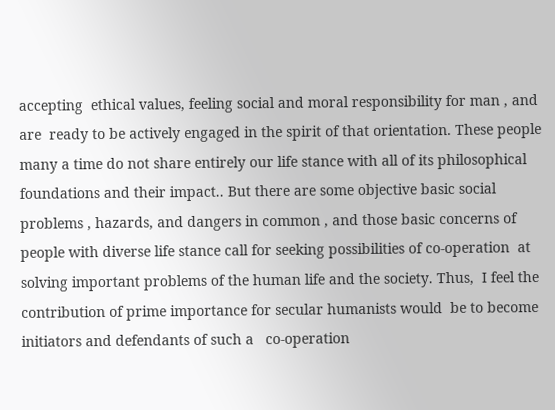accepting  ethical values, feeling social and moral responsibility for man , and are  ready to be actively engaged in the spirit of that orientation. These people  many a time do not share entirely our life stance with all of its philosophical  foundations and their impact.. But there are some objective basic social  problems , hazards, and dangers in common , and those basic concerns of  people with diverse life stance call for seeking possibilities of co-operation  at solving important problems of the human life and the society. Thus,  I feel the contribution of prime importance for secular humanists would  be to become initiators and defendants of such a   co-operation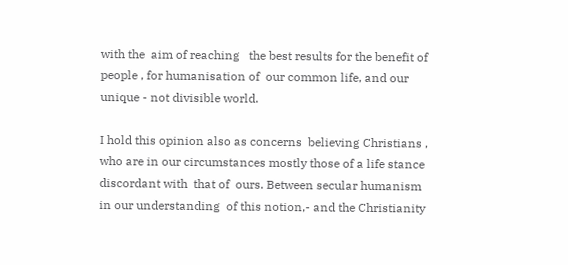with the  aim of reaching   the best results for the benefit of people , for humanisation of  our common life, and our unique - not divisible world.

I hold this opinion also as concerns  believing Christians , who are in our circumstances mostly those of a life stance discordant with  that of  ours. Between secular humanism in our understanding  of this notion,- and the Christianity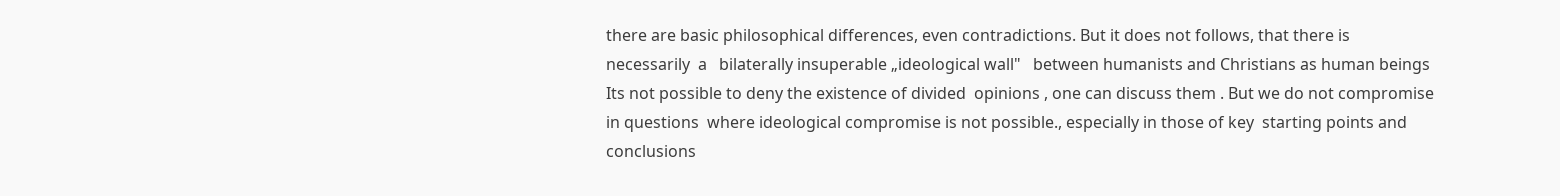there are basic philosophical differences, even contradictions. But it does not follows, that there is necessarily  a   bilaterally insuperable „ideological wall"   between humanists and Christians as human beings  Its not possible to deny the existence of divided  opinions , one can discuss them . But we do not compromise in questions  where ideological compromise is not possible., especially in those of key  starting points and conclusions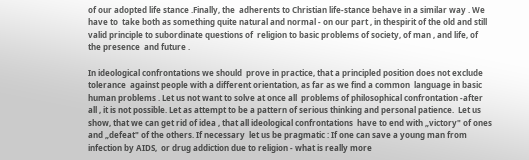of our adopted life stance .Finally, the  adherents to Christian life-stance behave in a similar way . We have to  take both as something quite natural and normal - on our part , in thespirit of the old and still valid principle to subordinate questions of  religion to basic problems of society, of man , and life, of the presence  and future .

In ideological confrontations we should  prove in practice, that a principled position does not exclude tolerance  against people with a different orientation, as far as we find a common  language in basic human problems . Let us not want to solve at once all  problems of philosophical confrontation -after all , it is not possible. Let as attempt to be a pattern of serious thinking and personal patience.  Let us show, that we can get rid of idea , that all ideological confrontations  have to end with „victory" of ones and „defeat" of the others. If necessary  let us be pragmatic : If one can save a young man from infection by AIDS,  or drug addiction due to religion - what is really more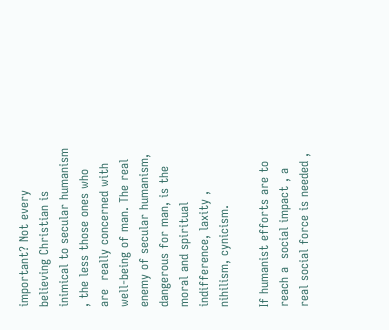important? Not every  believing Christian is inimical to secular humanism , the less those ones who  are  really concerned with well-being of man. The real enemy of secular humanism,  dangerous for man, is the moral and spiritual indifference, laxity , nihilism, cynicism.

If humanist efforts are to reach a  social impact , a real social force is needed ,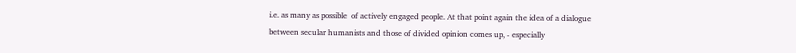i.e. as many as possible  of actively engaged people. At that point again the idea of a dialogue  between secular humanists and those of divided opinion comes up, - especially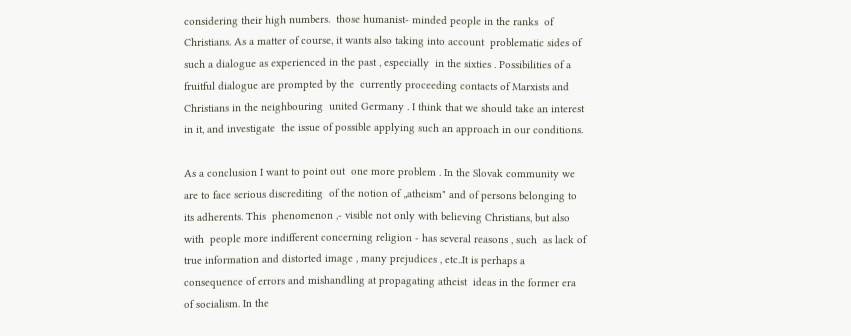considering their high numbers.  those humanist- minded people in the ranks  of Christians. As a matter of course, it wants also taking into account  problematic sides of such a dialogue as experienced in the past , especially  in the sixties . Possibilities of a fruitful dialogue are prompted by the  currently proceeding contacts of Marxists and Christians in the neighbouring  united Germany . I think that we should take an interest in it, and investigate  the issue of possible applying such an approach in our conditions.

As a conclusion I want to point out  one more problem . In the Slovak community we are to face serious discrediting  of the notion of „atheism" and of persons belonging to its adherents. This  phenomenon ,- visible not only with believing Christians, but also with  people more indifferent concerning religion - has several reasons , such  as lack of true information and distorted image , many prejudices , etc..It is perhaps a consequence of errors and mishandling at propagating atheist  ideas in the former era of socialism. In the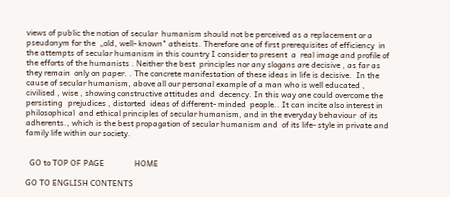views of public the notion of secular  humanism should not be perceived as a replacement or a pseudonym for the  „old, well- known" atheists. Therefore one of first prerequisites of efficiency  in the attempts of secular humanism in this country I consider to present  a  real image and profile of the efforts of the humanists . Neither the best  principles nor any slogans are decisive , as far as they remain  only on paper. . The concrete manifestation of these ideas in life is decisive.  In the  cause of secular humanism, above all our personal example of a man who is well educated , civilised , wise , showing constructive attitudes and  decency. In this way one could overcome the persisting   prejudices , distorted  ideas of different- minded  people.. It can incite also interest in philosophical  and ethical principles of secular humanism, and in the everyday behaviour  of its adherents., which is the best propagation of secular humanism and  of its life- style in private and family life within our society.


  GO to TOP OF PAGE               HOME

GO TO ENGLISH CONTENTS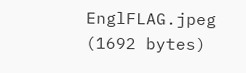EnglFLAG.jpeg (1692 bytes)